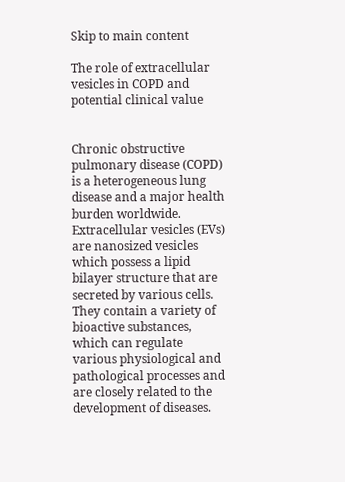Skip to main content

The role of extracellular vesicles in COPD and potential clinical value


Chronic obstructive pulmonary disease (COPD) is a heterogeneous lung disease and a major health burden worldwide. Extracellular vesicles (EVs) are nanosized vesicles which possess a lipid bilayer structure that are secreted by various cells. They contain a variety of bioactive substances, which can regulate various physiological and pathological processes and are closely related to the development of diseases.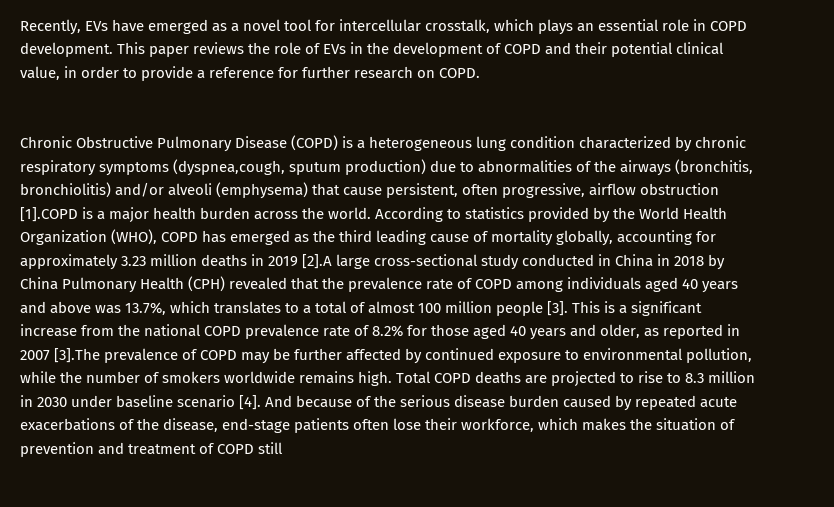Recently, EVs have emerged as a novel tool for intercellular crosstalk, which plays an essential role in COPD development. This paper reviews the role of EVs in the development of COPD and their potential clinical value, in order to provide a reference for further research on COPD.


Chronic Obstructive Pulmonary Disease (COPD) is a heterogeneous lung condition characterized by chronic respiratory symptoms (dyspnea,cough, sputum production) due to abnormalities of the airways (bronchitis, bronchiolitis) and/or alveoli (emphysema) that cause persistent, often progressive, airflow obstruction [1].COPD is a major health burden across the world. According to statistics provided by the World Health Organization (WHO), COPD has emerged as the third leading cause of mortality globally, accounting for approximately 3.23 million deaths in 2019 [2].A large cross-sectional study conducted in China in 2018 by China Pulmonary Health (CPH) revealed that the prevalence rate of COPD among individuals aged 40 years and above was 13.7%, which translates to a total of almost 100 million people [3]. This is a significant increase from the national COPD prevalence rate of 8.2% for those aged 40 years and older, as reported in 2007 [3].The prevalence of COPD may be further affected by continued exposure to environmental pollution, while the number of smokers worldwide remains high. Total COPD deaths are projected to rise to 8.3 million in 2030 under baseline scenario [4]. And because of the serious disease burden caused by repeated acute exacerbations of the disease, end-stage patients often lose their workforce, which makes the situation of prevention and treatment of COPD still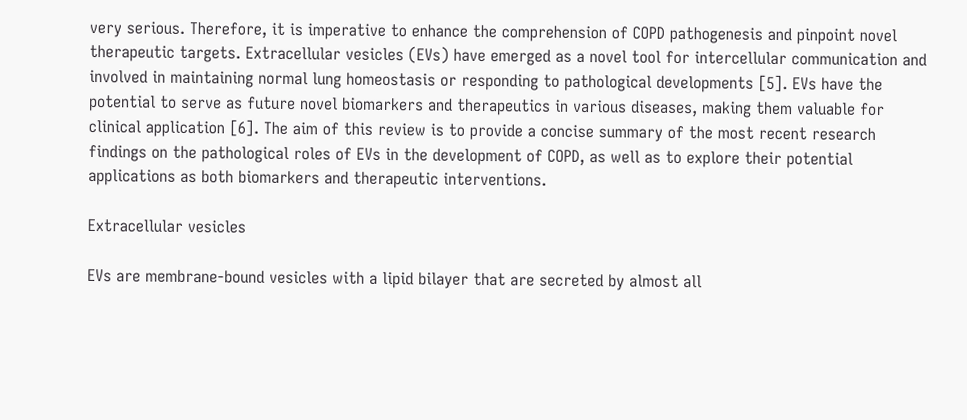very serious. Therefore, it is imperative to enhance the comprehension of COPD pathogenesis and pinpoint novel therapeutic targets. Extracellular vesicles (EVs) have emerged as a novel tool for intercellular communication and involved in maintaining normal lung homeostasis or responding to pathological developments [5]. EVs have the potential to serve as future novel biomarkers and therapeutics in various diseases, making them valuable for clinical application [6]. The aim of this review is to provide a concise summary of the most recent research findings on the pathological roles of EVs in the development of COPD, as well as to explore their potential applications as both biomarkers and therapeutic interventions.

Extracellular vesicles

EVs are membrane-bound vesicles with a lipid bilayer that are secreted by almost all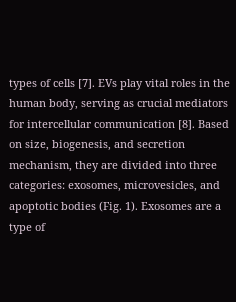types of cells [7]. EVs play vital roles in the human body, serving as crucial mediators for intercellular communication [8]. Based on size, biogenesis, and secretion mechanism, they are divided into three categories: exosomes, microvesicles, and apoptotic bodies (Fig. 1). Exosomes are a type of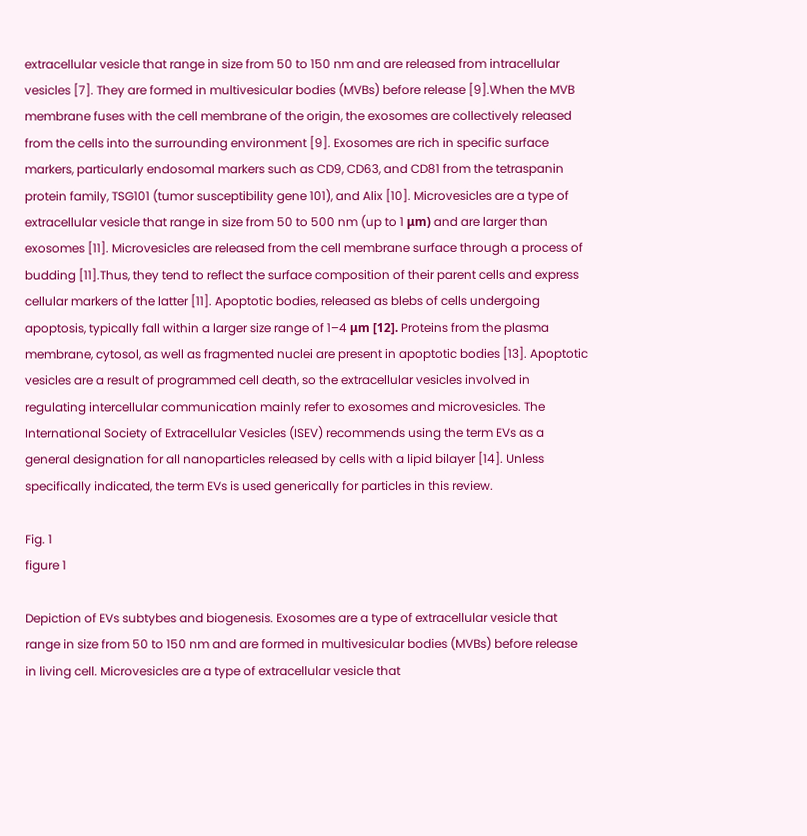extracellular vesicle that range in size from 50 to 150 nm and are released from intracellular vesicles [7]. They are formed in multivesicular bodies (MVBs) before release [9].When the MVB membrane fuses with the cell membrane of the origin, the exosomes are collectively released from the cells into the surrounding environment [9]. Exosomes are rich in specific surface markers, particularly endosomal markers such as CD9, CD63, and CD81 from the tetraspanin protein family, TSG101 (tumor susceptibility gene 101), and Alix [10]. Microvesicles are a type of extracellular vesicle that range in size from 50 to 500 nm (up to 1 μm) and are larger than exosomes [11]. Microvesicles are released from the cell membrane surface through a process of budding [11].Thus, they tend to reflect the surface composition of their parent cells and express cellular markers of the latter [11]. Apoptotic bodies, released as blebs of cells undergoing apoptosis, typically fall within a larger size range of 1–4 μm [12]. Proteins from the plasma membrane, cytosol, as well as fragmented nuclei are present in apoptotic bodies [13]. Apoptotic vesicles are a result of programmed cell death, so the extracellular vesicles involved in regulating intercellular communication mainly refer to exosomes and microvesicles. The International Society of Extracellular Vesicles (ISEV) recommends using the term EVs as a general designation for all nanoparticles released by cells with a lipid bilayer [14]. Unless specifically indicated, the term EVs is used generically for particles in this review.

Fig. 1
figure 1

Depiction of EVs subtybes and biogenesis. Exosomes are a type of extracellular vesicle that range in size from 50 to 150 nm and are formed in multivesicular bodies (MVBs) before release in living cell. Microvesicles are a type of extracellular vesicle that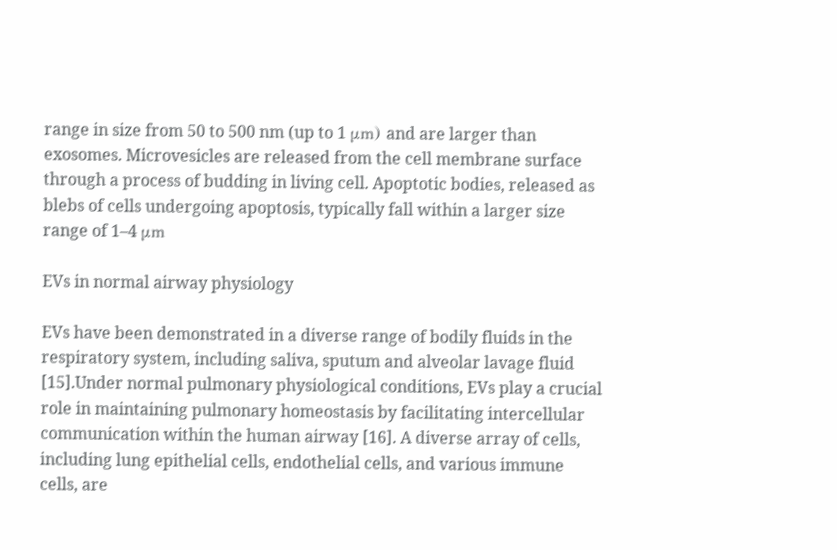range in size from 50 to 500 nm (up to 1 μm) and are larger than exosomes. Microvesicles are released from the cell membrane surface through a process of budding in living cell. Apoptotic bodies, released as blebs of cells undergoing apoptosis, typically fall within a larger size range of 1–4 μm

EVs in normal airway physiology

EVs have been demonstrated in a diverse range of bodily fluids in the respiratory system, including saliva, sputum and alveolar lavage fluid [15].Under normal pulmonary physiological conditions, EVs play a crucial role in maintaining pulmonary homeostasis by facilitating intercellular communication within the human airway [16]. A diverse array of cells, including lung epithelial cells, endothelial cells, and various immune cells, are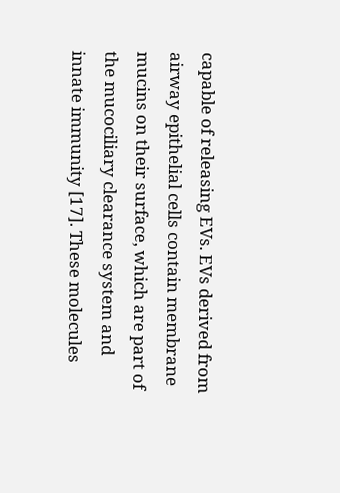capable of releasing EVs. EVs derived from airway epithelial cells contain membrane mucins on their surface, which are part of the mucociliary clearance system and innate immunity [17]. These molecules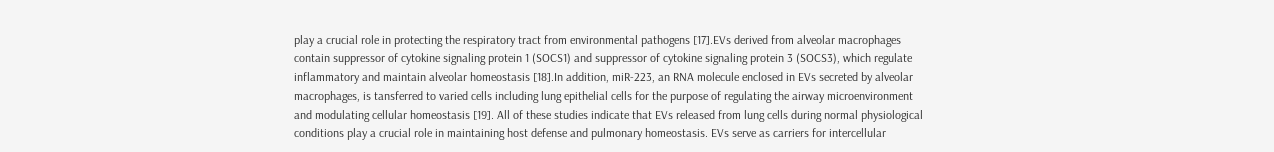play a crucial role in protecting the respiratory tract from environmental pathogens [17].EVs derived from alveolar macrophages contain suppressor of cytokine signaling protein 1 (SOCS1) and suppressor of cytokine signaling protein 3 (SOCS3), which regulate inflammatory and maintain alveolar homeostasis [18].In addition, miR-223, an RNA molecule enclosed in EVs secreted by alveolar macrophages, is tansferred to varied cells including lung epithelial cells for the purpose of regulating the airway microenvironment and modulating cellular homeostasis [19]. All of these studies indicate that EVs released from lung cells during normal physiological conditions play a crucial role in maintaining host defense and pulmonary homeostasis. EVs serve as carriers for intercellular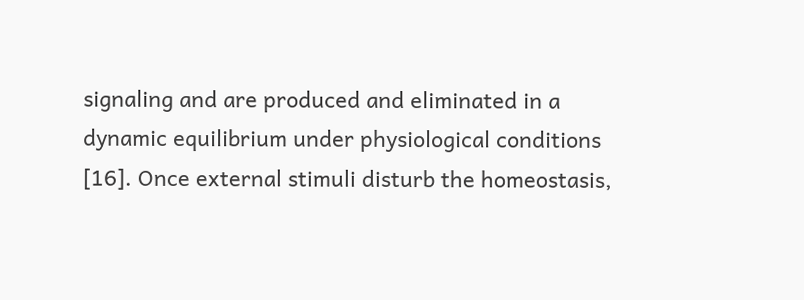signaling and are produced and eliminated in a dynamic equilibrium under physiological conditions [16]. Once external stimuli disturb the homeostasis,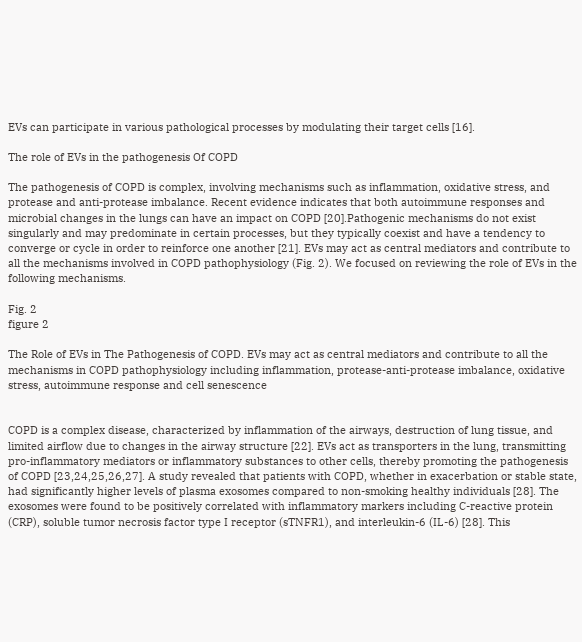EVs can participate in various pathological processes by modulating their target cells [16].

The role of EVs in the pathogenesis Of COPD

The pathogenesis of COPD is complex, involving mechanisms such as inflammation, oxidative stress, and protease and anti-protease imbalance. Recent evidence indicates that both autoimmune responses and microbial changes in the lungs can have an impact on COPD [20].Pathogenic mechanisms do not exist singularly and may predominate in certain processes, but they typically coexist and have a tendency to converge or cycle in order to reinforce one another [21]. EVs may act as central mediators and contribute to all the mechanisms involved in COPD pathophysiology (Fig. 2). We focused on reviewing the role of EVs in the following mechanisms.

Fig. 2
figure 2

The Role of EVs in The Pathogenesis of COPD. EVs may act as central mediators and contribute to all the mechanisms in COPD pathophysiology including inflammation, protease-anti-protease imbalance, oxidative stress, autoimmune response and cell senescence


COPD is a complex disease, characterized by inflammation of the airways, destruction of lung tissue, and limited airflow due to changes in the airway structure [22]. EVs act as transporters in the lung, transmitting pro-inflammatory mediators or inflammatory substances to other cells, thereby promoting the pathogenesis of COPD [23,24,25,26,27]. A study revealed that patients with COPD, whether in exacerbation or stable state, had significantly higher levels of plasma exosomes compared to non-smoking healthy individuals [28]. The exosomes were found to be positively correlated with inflammatory markers including C-reactive protein (CRP), soluble tumor necrosis factor type I receptor (sTNFR1), and interleukin-6 (IL-6) [28]. This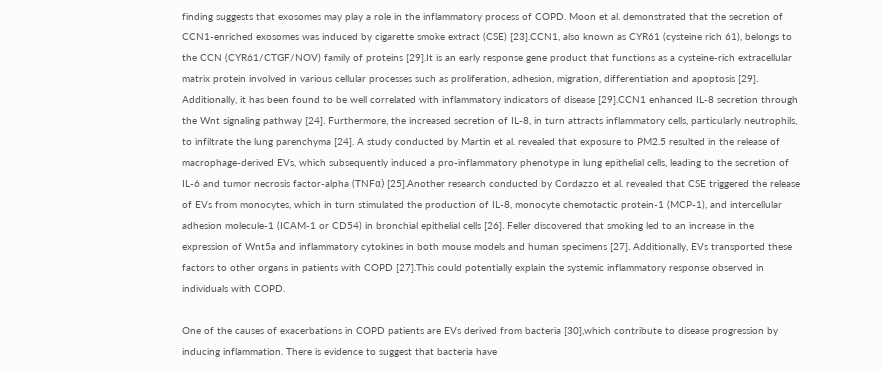finding suggests that exosomes may play a role in the inflammatory process of COPD. Moon et al. demonstrated that the secretion of CCN1-enriched exosomes was induced by cigarette smoke extract (CSE) [23].CCN1, also known as CYR61 (cysteine rich 61), belongs to the CCN (CYR61/CTGF/NOV) family of proteins [29].It is an early response gene product that functions as a cysteine-rich extracellular matrix protein involved in various cellular processes such as proliferation, adhesion, migration, differentiation and apoptosis [29]. Additionally, it has been found to be well correlated with inflammatory indicators of disease [29].CCN1 enhanced IL-8 secretion through the Wnt signaling pathway [24]. Furthermore, the increased secretion of IL-8, in turn attracts inflammatory cells, particularly neutrophils, to infiltrate the lung parenchyma [24]. A study conducted by Martin et al. revealed that exposure to PM2.5 resulted in the release of macrophage-derived EVs, which subsequently induced a pro-inflammatory phenotype in lung epithelial cells, leading to the secretion of IL-6 and tumor necrosis factor-alpha (TNFα) [25].Another research conducted by Cordazzo et al. revealed that CSE triggered the release of EVs from monocytes, which in turn stimulated the production of IL-8, monocyte chemotactic protein-1 (MCP-1), and intercellular adhesion molecule-1 (ICAM-1 or CD54) in bronchial epithelial cells [26]. Feller discovered that smoking led to an increase in the expression of Wnt5a and inflammatory cytokines in both mouse models and human specimens [27]. Additionally, EVs transported these factors to other organs in patients with COPD [27].This could potentially explain the systemic inflammatory response observed in individuals with COPD.

One of the causes of exacerbations in COPD patients are EVs derived from bacteria [30],which contribute to disease progression by inducing inflammation. There is evidence to suggest that bacteria have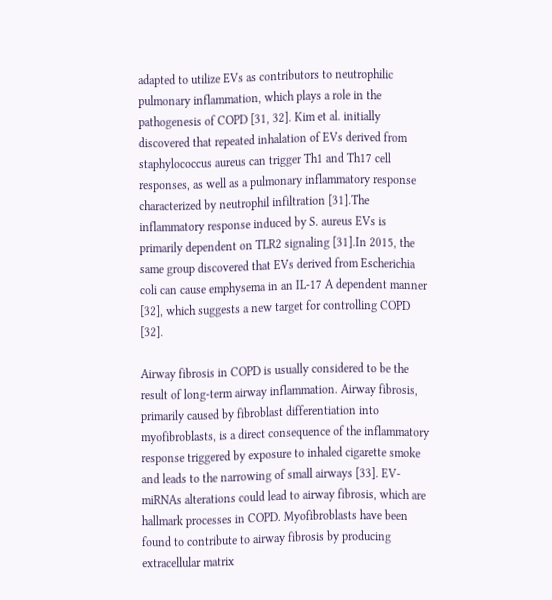adapted to utilize EVs as contributors to neutrophilic pulmonary inflammation, which plays a role in the pathogenesis of COPD [31, 32]. Kim et al. initially discovered that repeated inhalation of EVs derived from staphylococcus aureus can trigger Th1 and Th17 cell responses, as well as a pulmonary inflammatory response characterized by neutrophil infiltration [31].The inflammatory response induced by S. aureus EVs is primarily dependent on TLR2 signaling [31].In 2015, the same group discovered that EVs derived from Escherichia coli can cause emphysema in an IL-17 A dependent manner [32], which suggests a new target for controlling COPD [32].

Airway fibrosis in COPD is usually considered to be the result of long-term airway inflammation. Airway fibrosis, primarily caused by fibroblast differentiation into myofibroblasts, is a direct consequence of the inflammatory response triggered by exposure to inhaled cigarette smoke and leads to the narrowing of small airways [33]. EV-miRNAs alterations could lead to airway fibrosis, which are hallmark processes in COPD. Myofibroblasts have been found to contribute to airway fibrosis by producing extracellular matrix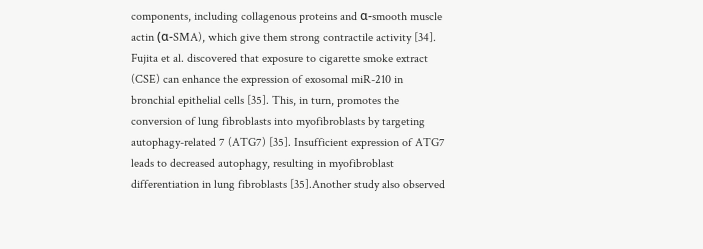components, including collagenous proteins and α-smooth muscle actin (α-SMA), which give them strong contractile activity [34]. Fujita et al. discovered that exposure to cigarette smoke extract (CSE) can enhance the expression of exosomal miR-210 in bronchial epithelial cells [35]. This, in turn, promotes the conversion of lung fibroblasts into myofibroblasts by targeting autophagy-related 7 (ATG7) [35]. Insufficient expression of ATG7 leads to decreased autophagy, resulting in myofibroblast differentiation in lung fibroblasts [35].Another study also observed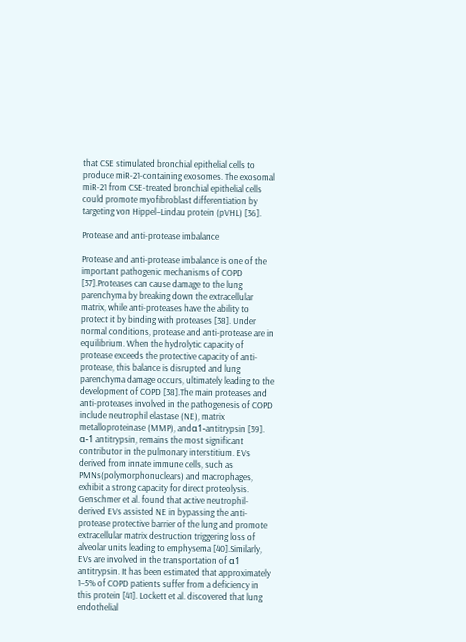that CSE stimulated bronchial epithelial cells to produce miR-21-containing exosomes. The exosomal miR-21 from CSE-treated bronchial epithelial cells could promote myofibroblast differentiation by targeting von Hippel–Lindau protein (pVHL) [36].

Protease and anti-protease imbalance

Protease and anti-protease imbalance is one of the important pathogenic mechanisms of COPD [37].Proteases can cause damage to the lung parenchyma by breaking down the extracellular matrix, while anti-proteases have the ability to protect it by binding with proteases [38]. Under normal conditions, protease and anti-protease are in equilibrium. When the hydrolytic capacity of protease exceeds the protective capacity of anti-protease, this balance is disrupted and lung parenchyma damage occurs, ultimately leading to the development of COPD [38].The main proteases and anti-proteases involved in the pathogenesis of COPD include neutrophil elastase (NE), matrix metalloproteinase (MMP), andα1-antitrypsin [39]. α-1 antitrypsin, remains the most significant contributor in the pulmonary interstitium. EVs derived from innate immune cells, such as PMNs(polymorphonuclears) and macrophages, exhibit a strong capacity for direct proteolysis. Genschmer et al. found that active neutrophil-derived EVs assisted NE in bypassing the anti-protease protective barrier of the lung and promote extracellular matrix destruction triggering loss of alveolar units leading to emphysema [40].Similarly, EVs are involved in the transportation of α1 antitrypsin. It has been estimated that approximately 1–5% of COPD patients suffer from a deficiency in this protein [41]. Lockett et al. discovered that lung endothelial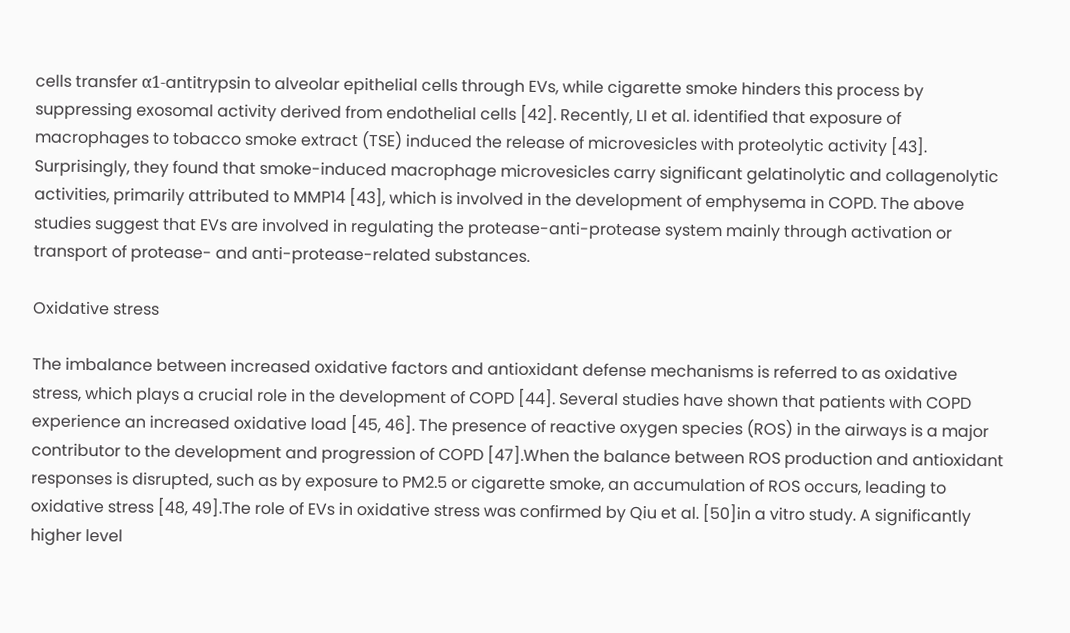cells transfer α1-antitrypsin to alveolar epithelial cells through EVs, while cigarette smoke hinders this process by suppressing exosomal activity derived from endothelial cells [42]. Recently, LI et al. identified that exposure of macrophages to tobacco smoke extract (TSE) induced the release of microvesicles with proteolytic activity [43]. Surprisingly, they found that smoke-induced macrophage microvesicles carry significant gelatinolytic and collagenolytic activities, primarily attributed to MMP14 [43], which is involved in the development of emphysema in COPD. The above studies suggest that EVs are involved in regulating the protease-anti-protease system mainly through activation or transport of protease- and anti-protease-related substances.

Oxidative stress

The imbalance between increased oxidative factors and antioxidant defense mechanisms is referred to as oxidative stress, which plays a crucial role in the development of COPD [44]. Several studies have shown that patients with COPD experience an increased oxidative load [45, 46]. The presence of reactive oxygen species (ROS) in the airways is a major contributor to the development and progression of COPD [47].When the balance between ROS production and antioxidant responses is disrupted, such as by exposure to PM2.5 or cigarette smoke, an accumulation of ROS occurs, leading to oxidative stress [48, 49].The role of EVs in oxidative stress was confirmed by Qiu et al. [50]in a vitro study. A significantly higher level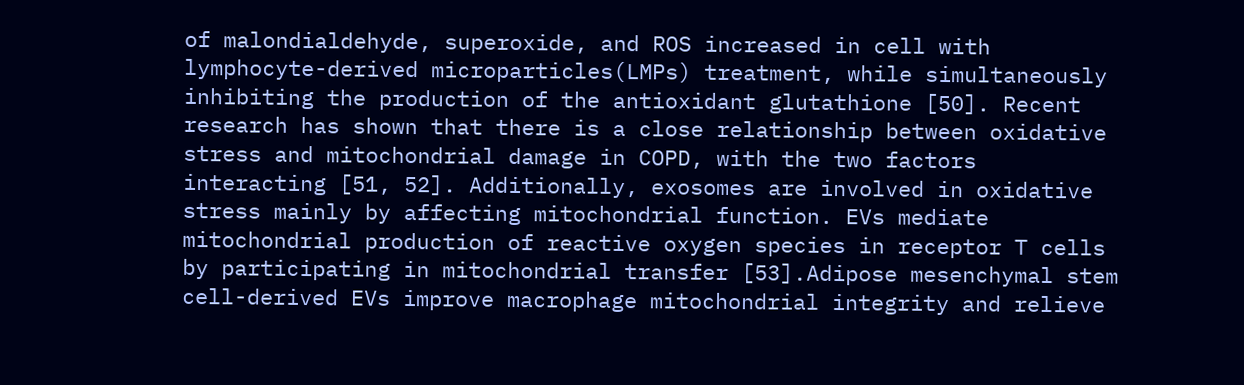of malondialdehyde, superoxide, and ROS increased in cell with lymphocyte-derived microparticles(LMPs) treatment, while simultaneously inhibiting the production of the antioxidant glutathione [50]. Recent research has shown that there is a close relationship between oxidative stress and mitochondrial damage in COPD, with the two factors interacting [51, 52]. Additionally, exosomes are involved in oxidative stress mainly by affecting mitochondrial function. EVs mediate mitochondrial production of reactive oxygen species in receptor T cells by participating in mitochondrial transfer [53].Adipose mesenchymal stem cell-derived EVs improve macrophage mitochondrial integrity and relieve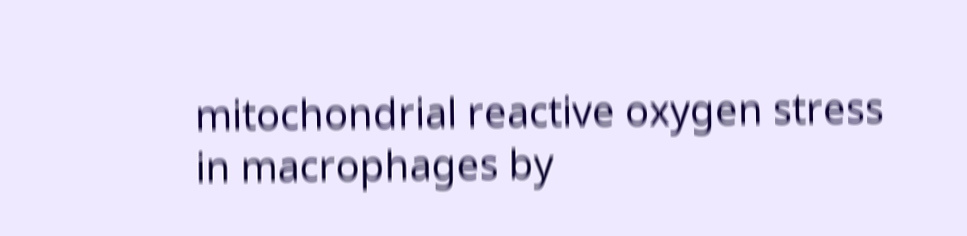mitochondrial reactive oxygen stress in macrophages by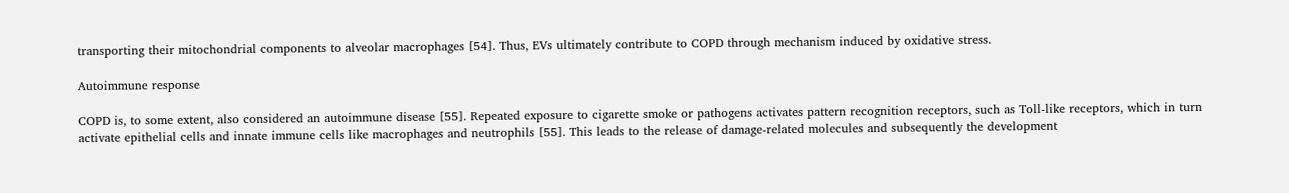transporting their mitochondrial components to alveolar macrophages [54]. Thus, EVs ultimately contribute to COPD through mechanism induced by oxidative stress.

Autoimmune response

COPD is, to some extent, also considered an autoimmune disease [55]. Repeated exposure to cigarette smoke or pathogens activates pattern recognition receptors, such as Toll-like receptors, which in turn activate epithelial cells and innate immune cells like macrophages and neutrophils [55]. This leads to the release of damage-related molecules and subsequently the development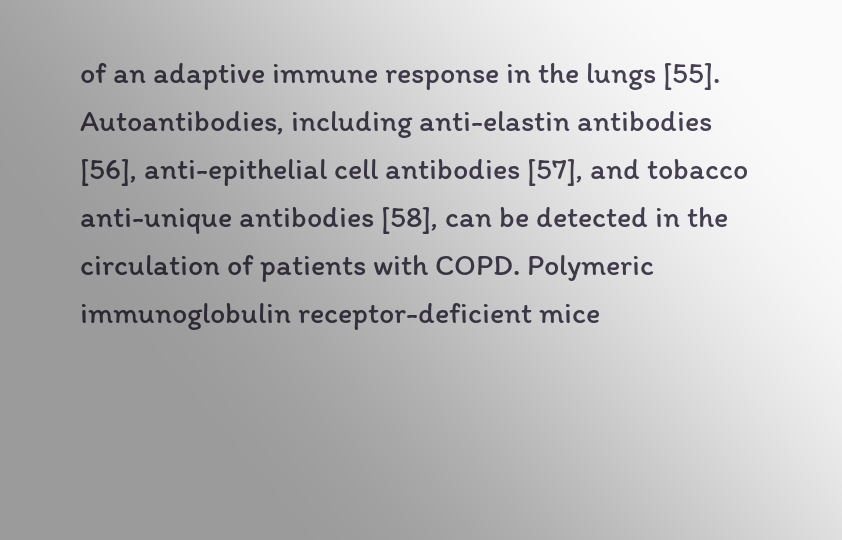of an adaptive immune response in the lungs [55]. Autoantibodies, including anti-elastin antibodies [56], anti-epithelial cell antibodies [57], and tobacco anti-unique antibodies [58], can be detected in the circulation of patients with COPD. Polymeric immunoglobulin receptor-deficient mice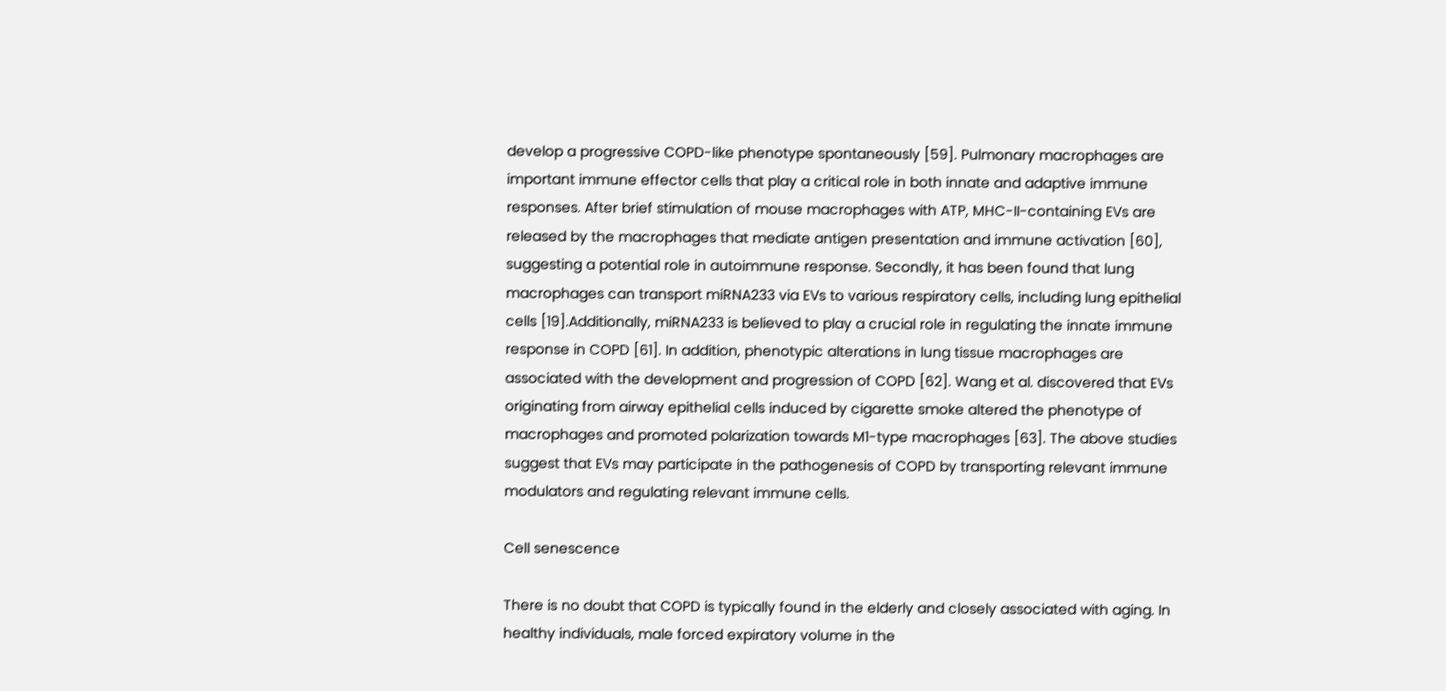develop a progressive COPD-like phenotype spontaneously [59]. Pulmonary macrophages are important immune effector cells that play a critical role in both innate and adaptive immune responses. After brief stimulation of mouse macrophages with ATP, MHC-II-containing EVs are released by the macrophages that mediate antigen presentation and immune activation [60], suggesting a potential role in autoimmune response. Secondly, it has been found that lung macrophages can transport miRNA233 via EVs to various respiratory cells, including lung epithelial cells [19].Additionally, miRNA233 is believed to play a crucial role in regulating the innate immune response in COPD [61]. In addition, phenotypic alterations in lung tissue macrophages are associated with the development and progression of COPD [62]. Wang et al. discovered that EVs originating from airway epithelial cells induced by cigarette smoke altered the phenotype of macrophages and promoted polarization towards M1-type macrophages [63]. The above studies suggest that EVs may participate in the pathogenesis of COPD by transporting relevant immune modulators and regulating relevant immune cells.

Cell senescence

There is no doubt that COPD is typically found in the elderly and closely associated with aging. In healthy individuals, male forced expiratory volume in the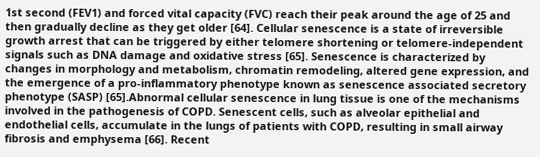1st second (FEV1) and forced vital capacity (FVC) reach their peak around the age of 25 and then gradually decline as they get older [64]. Cellular senescence is a state of irreversible growth arrest that can be triggered by either telomere shortening or telomere-independent signals such as DNA damage and oxidative stress [65]. Senescence is characterized by changes in morphology and metabolism, chromatin remodeling, altered gene expression, and the emergence of a pro-inflammatory phenotype known as senescence associated secretory phenotype (SASP) [65].Abnormal cellular senescence in lung tissue is one of the mechanisms involved in the pathogenesis of COPD. Senescent cells, such as alveolar epithelial and endothelial cells, accumulate in the lungs of patients with COPD, resulting in small airway fibrosis and emphysema [66]. Recent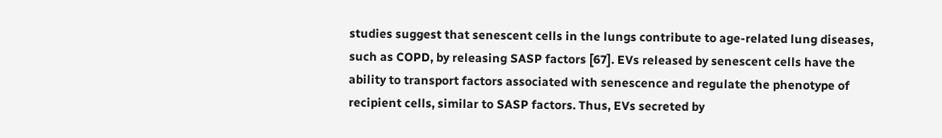studies suggest that senescent cells in the lungs contribute to age-related lung diseases, such as COPD, by releasing SASP factors [67]. EVs released by senescent cells have the ability to transport factors associated with senescence and regulate the phenotype of recipient cells, similar to SASP factors. Thus, EVs secreted by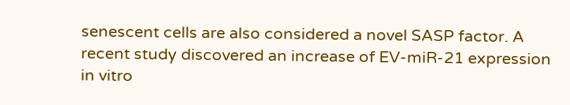senescent cells are also considered a novel SASP factor. A recent study discovered an increase of EV-miR-21 expression in vitro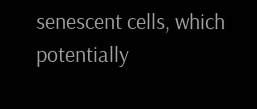senescent cells, which potentially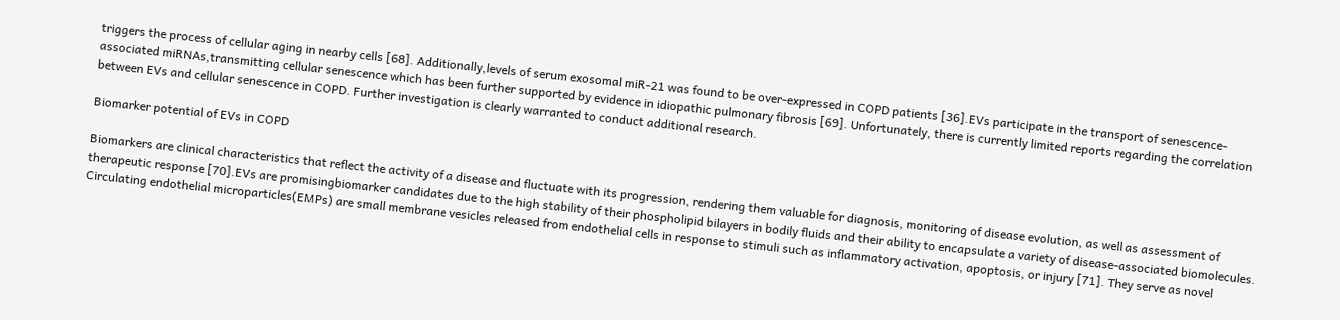triggers the process of cellular aging in nearby cells [68]. Additionally,levels of serum exosomal miR-21 was found to be over-expressed in COPD patients [36].EVs participate in the transport of senescence-associated miRNAs,transmitting cellular senescence which has been further supported by evidence in idiopathic pulmonary fibrosis [69]. Unfortunately, there is currently limited reports regarding the correlation between EVs and cellular senescence in COPD. Further investigation is clearly warranted to conduct additional research.

Biomarker potential of EVs in COPD

Biomarkers are clinical characteristics that reflect the activity of a disease and fluctuate with its progression, rendering them valuable for diagnosis, monitoring of disease evolution, as well as assessment of therapeutic response [70].EVs are promisingbiomarker candidates due to the high stability of their phospholipid bilayers in bodily fluids and their ability to encapsulate a variety of disease-associated biomolecules. Circulating endothelial microparticles(EMPs) are small membrane vesicles released from endothelial cells in response to stimuli such as inflammatory activation, apoptosis, or injury [71]. They serve as novel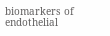biomarkers of endothelial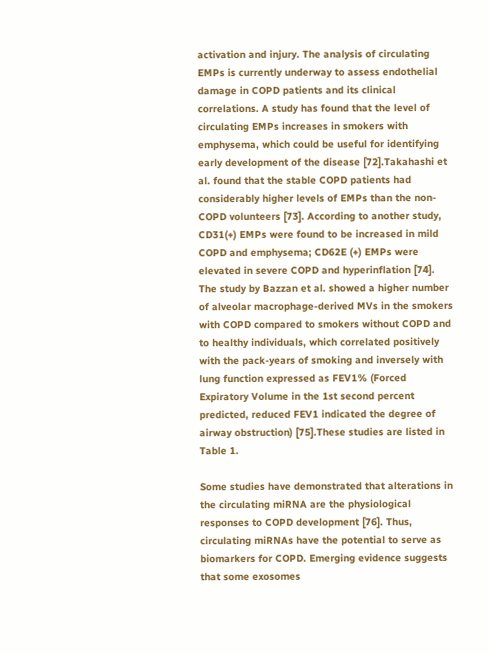activation and injury. The analysis of circulating EMPs is currently underway to assess endothelial damage in COPD patients and its clinical correlations. A study has found that the level of circulating EMPs increases in smokers with emphysema, which could be useful for identifying early development of the disease [72].Takahashi et al. found that the stable COPD patients had considerably higher levels of EMPs than the non-COPD volunteers [73]. According to another study, CD31(+) EMPs were found to be increased in mild COPD and emphysema; CD62E (+) EMPs were elevated in severe COPD and hyperinflation [74]. The study by Bazzan et al. showed a higher number of alveolar macrophage-derived MVs in the smokers with COPD compared to smokers without COPD and to healthy individuals, which correlated positively with the pack-years of smoking and inversely with lung function expressed as FEV1% (Forced Expiratory Volume in the 1st second percent predicted, reduced FEV1 indicated the degree of airway obstruction) [75].These studies are listed in Table 1.

Some studies have demonstrated that alterations in the circulating miRNA are the physiological responses to COPD development [76]. Thus, circulating miRNAs have the potential to serve as biomarkers for COPD. Emerging evidence suggests that some exosomes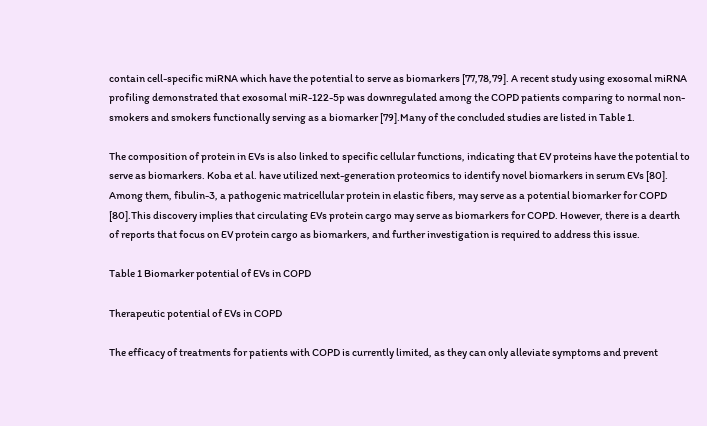contain cell-specific miRNA which have the potential to serve as biomarkers [77,78,79]. A recent study using exosomal miRNA profiling demonstrated that exosomal miR-122-5p was downregulated among the COPD patients comparing to normal non-smokers and smokers functionally serving as a biomarker [79].Many of the concluded studies are listed in Table 1.

The composition of protein in EVs is also linked to specific cellular functions, indicating that EV proteins have the potential to serve as biomarkers. Koba et al. have utilized next-generation proteomics to identify novel biomarkers in serum EVs [80]. Among them, fibulin-3, a pathogenic matricellular protein in elastic fibers, may serve as a potential biomarker for COPD [80].This discovery implies that circulating EVs protein cargo may serve as biomarkers for COPD. However, there is a dearth of reports that focus on EV protein cargo as biomarkers, and further investigation is required to address this issue.

Table 1 Biomarker potential of EVs in COPD

Therapeutic potential of EVs in COPD

The efficacy of treatments for patients with COPD is currently limited, as they can only alleviate symptoms and prevent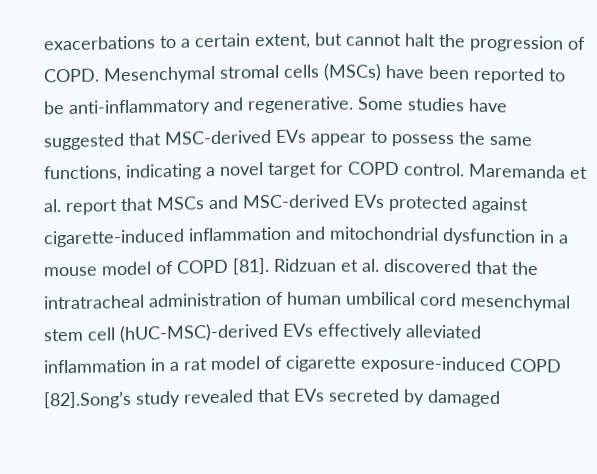exacerbations to a certain extent, but cannot halt the progression of COPD. Mesenchymal stromal cells (MSCs) have been reported to be anti-inflammatory and regenerative. Some studies have suggested that MSC-derived EVs appear to possess the same functions, indicating a novel target for COPD control. Maremanda et al. report that MSCs and MSC-derived EVs protected against cigarette-induced inflammation and mitochondrial dysfunction in a mouse model of COPD [81]. Ridzuan et al. discovered that the intratracheal administration of human umbilical cord mesenchymal stem cell (hUC-MSC)-derived EVs effectively alleviated inflammation in a rat model of cigarette exposure-induced COPD [82].Song’s study revealed that EVs secreted by damaged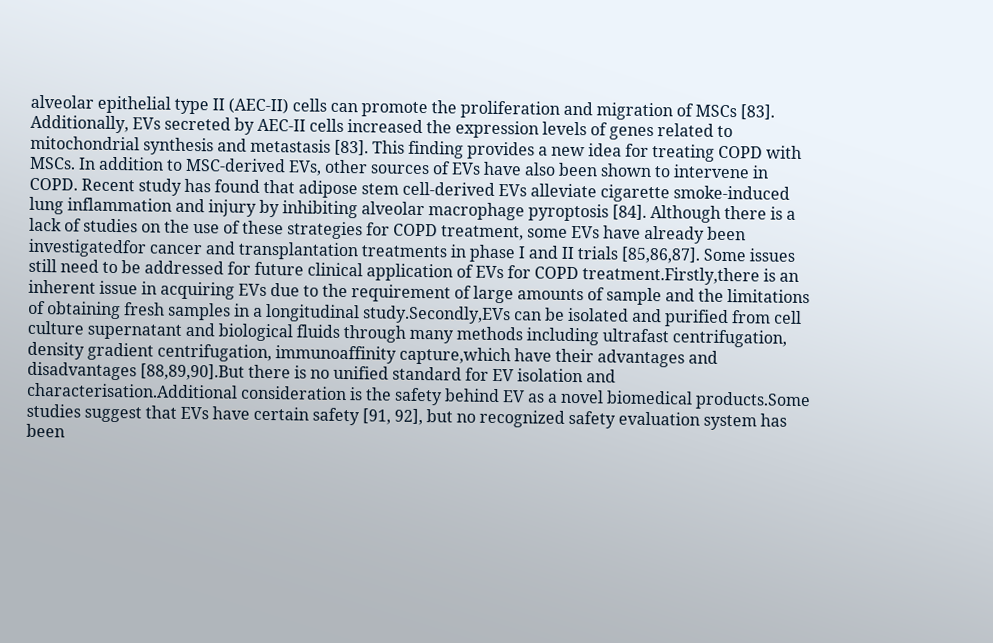alveolar epithelial type II (AEC-II) cells can promote the proliferation and migration of MSCs [83]. Additionally, EVs secreted by AEC-II cells increased the expression levels of genes related to mitochondrial synthesis and metastasis [83]. This finding provides a new idea for treating COPD with MSCs. In addition to MSC-derived EVs, other sources of EVs have also been shown to intervene in COPD. Recent study has found that adipose stem cell-derived EVs alleviate cigarette smoke-induced lung inflammation and injury by inhibiting alveolar macrophage pyroptosis [84]. Although there is a lack of studies on the use of these strategies for COPD treatment, some EVs have already been investigatedfor cancer and transplantation treatments in phase I and II trials [85,86,87]. Some issues still need to be addressed for future clinical application of EVs for COPD treatment.Firstly,there is an inherent issue in acquiring EVs due to the requirement of large amounts of sample and the limitations of obtaining fresh samples in a longitudinal study.Secondly,EVs can be isolated and purified from cell culture supernatant and biological fluids through many methods including ultrafast centrifugation, density gradient centrifugation, immunoaffinity capture,which have their advantages and disadvantages [88,89,90].But there is no unified standard for EV isolation and characterisation.Additional consideration is the safety behind EV as a novel biomedical products.Some studies suggest that EVs have certain safety [91, 92], but no recognized safety evaluation system has been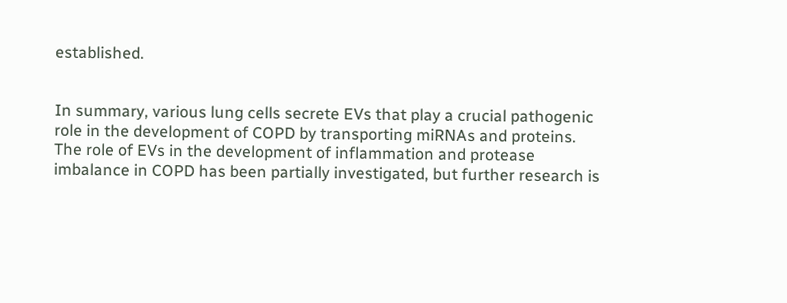established.


In summary, various lung cells secrete EVs that play a crucial pathogenic role in the development of COPD by transporting miRNAs and proteins. The role of EVs in the development of inflammation and protease imbalance in COPD has been partially investigated, but further research is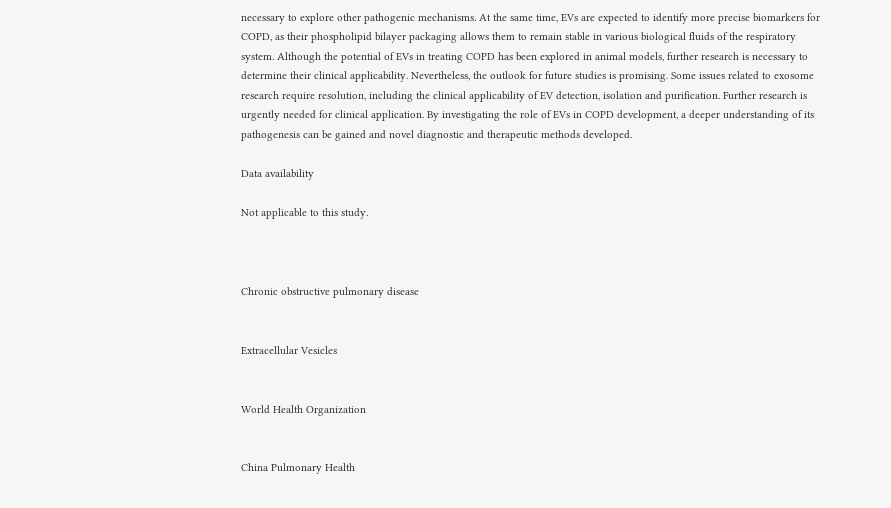necessary to explore other pathogenic mechanisms. At the same time, EVs are expected to identify more precise biomarkers for COPD, as their phospholipid bilayer packaging allows them to remain stable in various biological fluids of the respiratory system. Although the potential of EVs in treating COPD has been explored in animal models, further research is necessary to determine their clinical applicability. Nevertheless, the outlook for future studies is promising. Some issues related to exosome research require resolution, including the clinical applicability of EV detection, isolation and purification. Further research is urgently needed for clinical application. By investigating the role of EVs in COPD development, a deeper understanding of its pathogenesis can be gained and novel diagnostic and therapeutic methods developed.

Data availability

Not applicable to this study.



Chronic obstructive pulmonary disease


Extracellular Vesicles


World Health Organization


China Pulmonary Health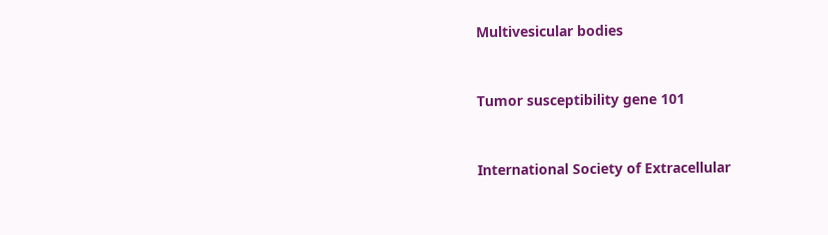Multivesicular bodies


Tumor susceptibility gene 101


International Society of Extracellular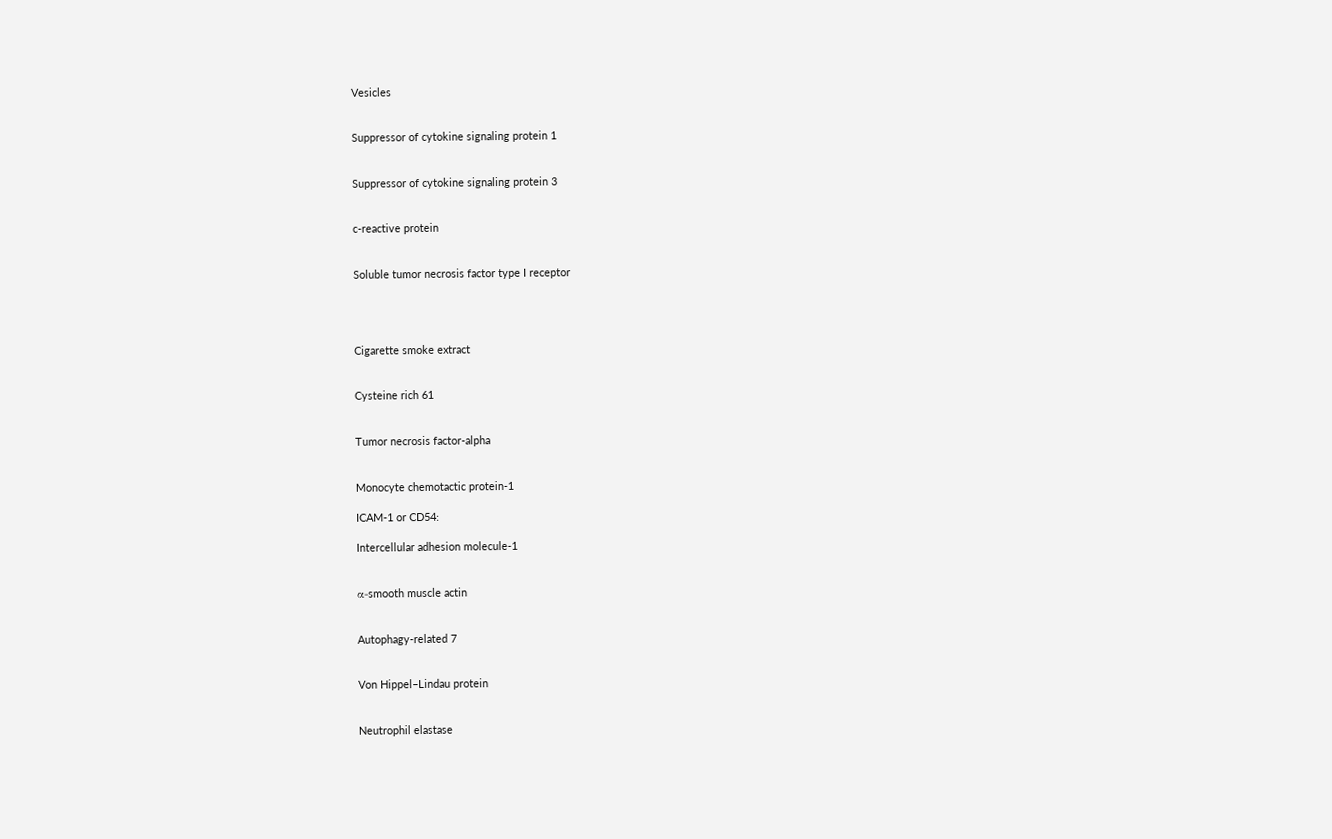Vesicles


Suppressor of cytokine signaling protein 1


Suppressor of cytokine signaling protein 3


c-reactive protein


Soluble tumor necrosis factor type I receptor




Cigarette smoke extract


Cysteine rich 61


Tumor necrosis factor-alpha


Monocyte chemotactic protein-1

ICAM-1 or CD54:

Intercellular adhesion molecule-1


α-smooth muscle actin


Autophagy-related 7


Von Hippel–Lindau protein


Neutrophil elastase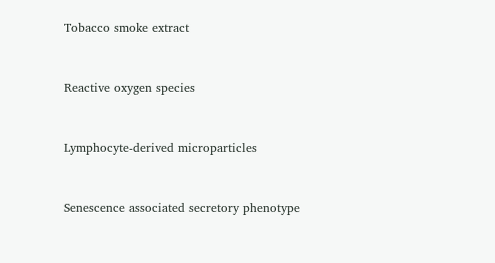Tobacco smoke extract


Reactive oxygen species


Lymphocyte-derived microparticles


Senescence associated secretory phenotype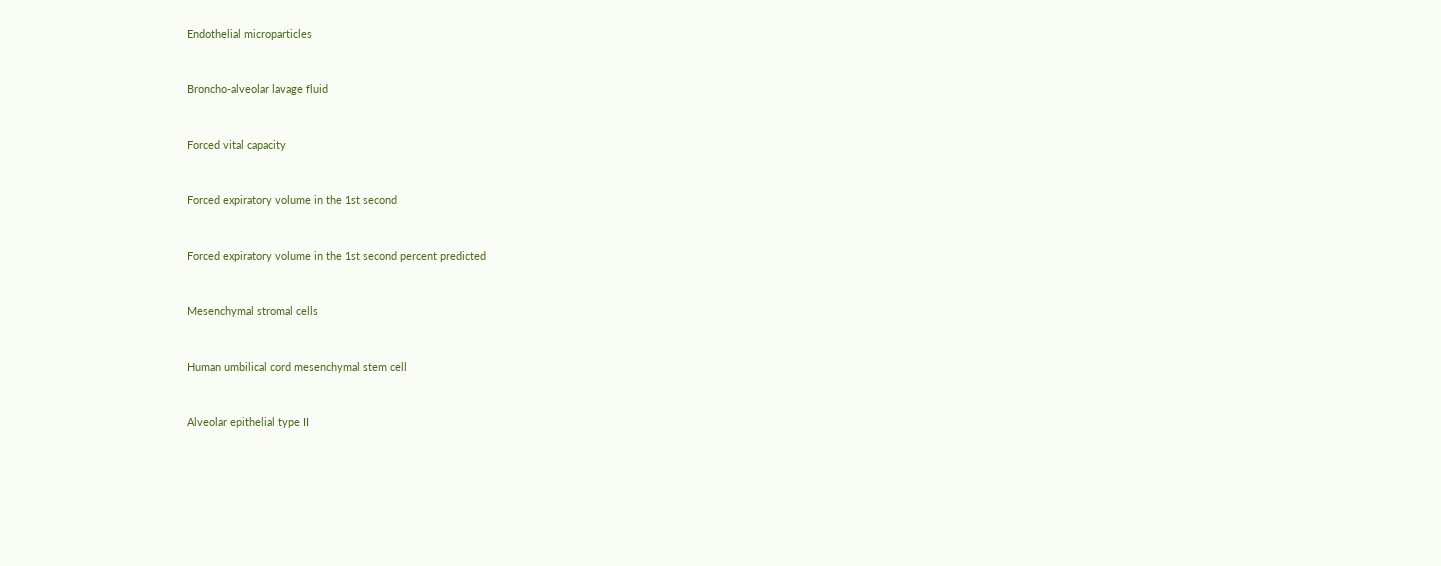Endothelial microparticles


Broncho-alveolar lavage fluid


Forced vital capacity


Forced expiratory volume in the 1st second


Forced expiratory volume in the 1st second percent predicted


Mesenchymal stromal cells


Human umbilical cord mesenchymal stem cell


Alveolar epithelial type II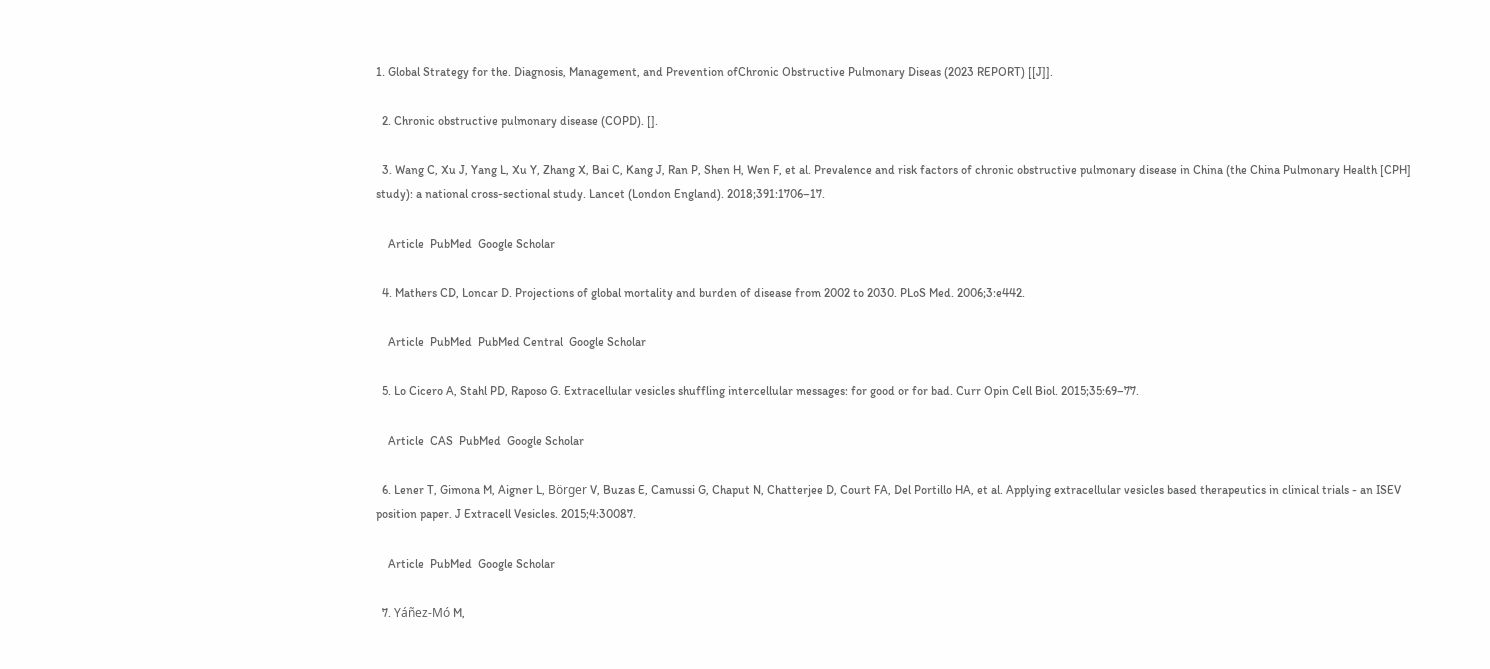1. Global Strategy for the. Diagnosis, Management, and Prevention ofChronic Obstructive Pulmonary Diseas (2023 REPORT) [[J]].

  2. Chronic obstructive pulmonary disease (COPD). [].

  3. Wang C, Xu J, Yang L, Xu Y, Zhang X, Bai C, Kang J, Ran P, Shen H, Wen F, et al. Prevalence and risk factors of chronic obstructive pulmonary disease in China (the China Pulmonary Health [CPH] study): a national cross-sectional study. Lancet (London England). 2018;391:1706–17.

    Article  PubMed  Google Scholar

  4. Mathers CD, Loncar D. Projections of global mortality and burden of disease from 2002 to 2030. PLoS Med. 2006;3:e442.

    Article  PubMed  PubMed Central  Google Scholar

  5. Lo Cicero A, Stahl PD, Raposo G. Extracellular vesicles shuffling intercellular messages: for good or for bad. Curr Opin Cell Biol. 2015;35:69–77.

    Article  CAS  PubMed  Google Scholar

  6. Lener T, Gimona M, Aigner L, Börger V, Buzas E, Camussi G, Chaput N, Chatterjee D, Court FA, Del Portillo HA, et al. Applying extracellular vesicles based therapeutics in clinical trials - an ISEV position paper. J Extracell Vesicles. 2015;4:30087.

    Article  PubMed  Google Scholar

  7. Yáñez-Mó M,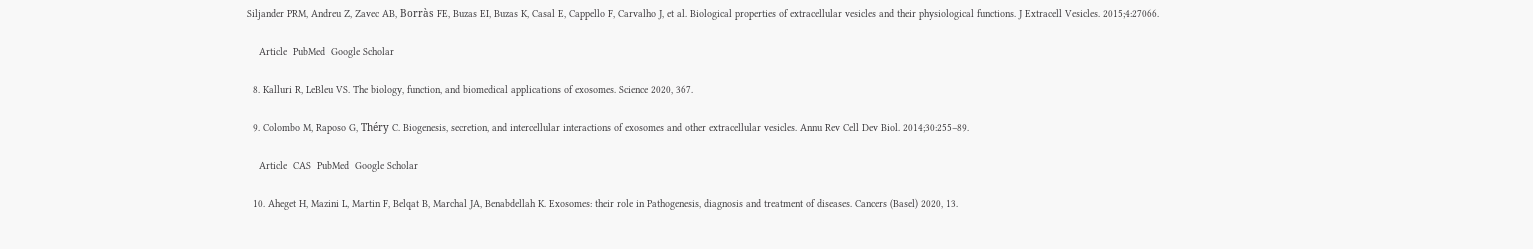Siljander PRM, Andreu Z, Zavec AB, Borràs FE, Buzas EI, Buzas K, Casal E, Cappello F, Carvalho J, et al. Biological properties of extracellular vesicles and their physiological functions. J Extracell Vesicles. 2015;4:27066.

    Article  PubMed  Google Scholar

  8. Kalluri R, LeBleu VS. The biology, function, and biomedical applications of exosomes. Science 2020, 367.

  9. Colombo M, Raposo G, Théry C. Biogenesis, secretion, and intercellular interactions of exosomes and other extracellular vesicles. Annu Rev Cell Dev Biol. 2014;30:255–89.

    Article  CAS  PubMed  Google Scholar

  10. Aheget H, Mazini L, Martin F, Belqat B, Marchal JA, Benabdellah K. Exosomes: their role in Pathogenesis, diagnosis and treatment of diseases. Cancers (Basel) 2020, 13.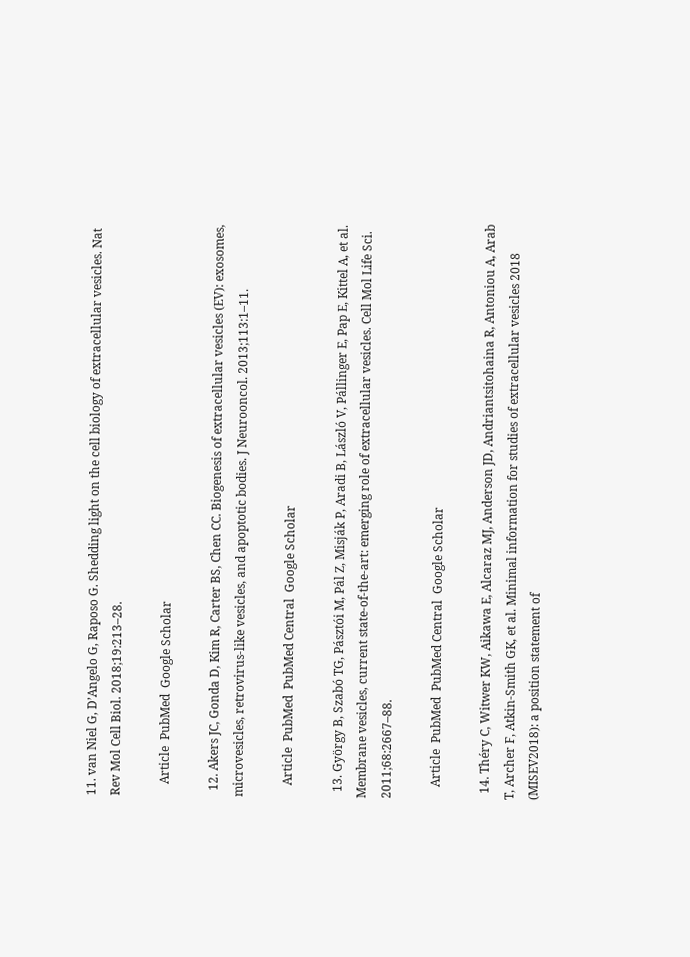11. van Niel G, D’Angelo G, Raposo G. Shedding light on the cell biology of extracellular vesicles. Nat Rev Mol Cell Biol. 2018;19:213–28.

    Article  PubMed  Google Scholar

  12. Akers JC, Gonda D, Kim R, Carter BS, Chen CC. Biogenesis of extracellular vesicles (EV): exosomes, microvesicles, retrovirus-like vesicles, and apoptotic bodies. J Neurooncol. 2013;113:1–11.

    Article  PubMed  PubMed Central  Google Scholar

  13. György B, Szabó TG, Pásztói M, Pál Z, Misják P, Aradi B, László V, Pállinger E, Pap E, Kittel A, et al. Membrane vesicles, current state-of-the-art: emerging role of extracellular vesicles. Cell Mol Life Sci. 2011;68:2667–88.

    Article  PubMed  PubMed Central  Google Scholar

  14. Théry C, Witwer KW, Aikawa E, Alcaraz MJ, Anderson JD, Andriantsitohaina R, Antoniou A, Arab T, Archer F, Atkin-Smith GK, et al. Minimal information for studies of extracellular vesicles 2018 (MISEV2018): a position statement of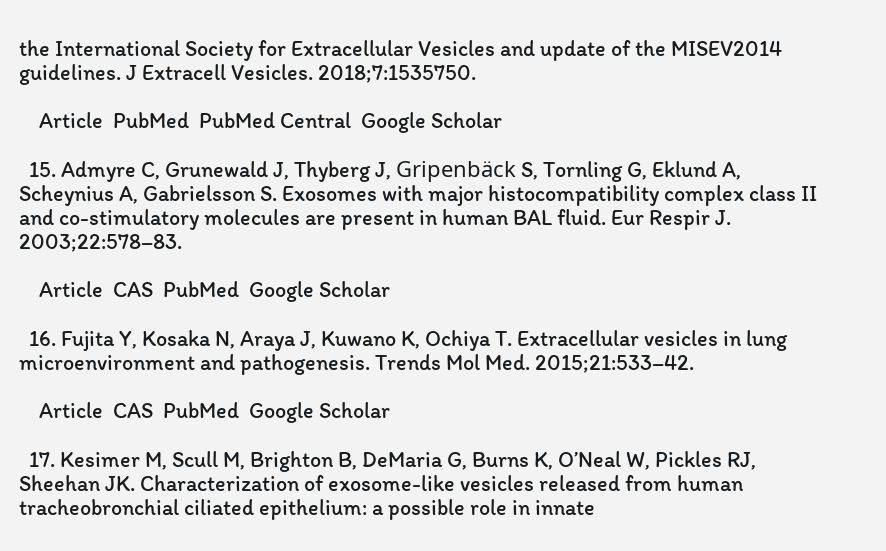the International Society for Extracellular Vesicles and update of the MISEV2014 guidelines. J Extracell Vesicles. 2018;7:1535750.

    Article  PubMed  PubMed Central  Google Scholar

  15. Admyre C, Grunewald J, Thyberg J, Gripenbäck S, Tornling G, Eklund A, Scheynius A, Gabrielsson S. Exosomes with major histocompatibility complex class II and co-stimulatory molecules are present in human BAL fluid. Eur Respir J. 2003;22:578–83.

    Article  CAS  PubMed  Google Scholar

  16. Fujita Y, Kosaka N, Araya J, Kuwano K, Ochiya T. Extracellular vesicles in lung microenvironment and pathogenesis. Trends Mol Med. 2015;21:533–42.

    Article  CAS  PubMed  Google Scholar

  17. Kesimer M, Scull M, Brighton B, DeMaria G, Burns K, O’Neal W, Pickles RJ, Sheehan JK. Characterization of exosome-like vesicles released from human tracheobronchial ciliated epithelium: a possible role in innate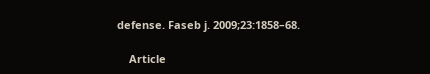defense. Faseb j. 2009;23:1858–68.

    Article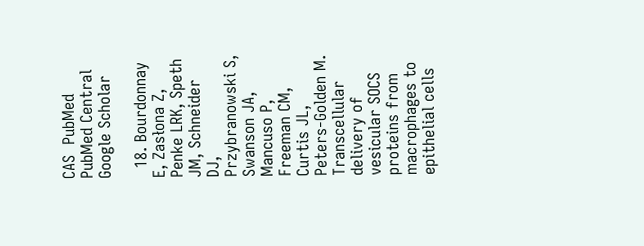CAS  PubMed  PubMed Central  Google Scholar

  18. Bourdonnay E, Zasłona Z, Penke LRK, Speth JM, Schneider DJ, Przybranowski S, Swanson JA, Mancuso P, Freeman CM, Curtis JL, Peters-Golden M. Transcellular delivery of vesicular SOCS proteins from macrophages to epithelial cells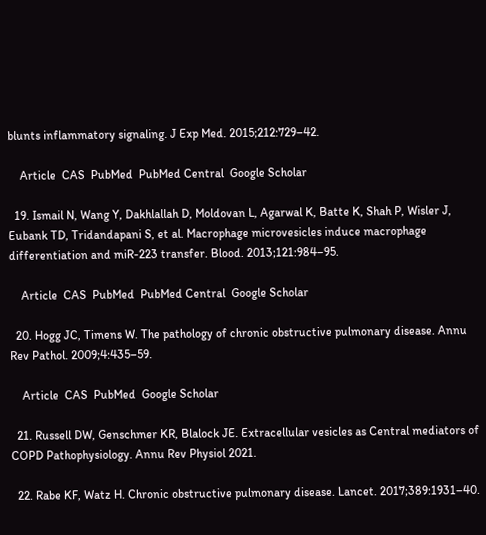blunts inflammatory signaling. J Exp Med. 2015;212:729–42.

    Article  CAS  PubMed  PubMed Central  Google Scholar

  19. Ismail N, Wang Y, Dakhlallah D, Moldovan L, Agarwal K, Batte K, Shah P, Wisler J, Eubank TD, Tridandapani S, et al. Macrophage microvesicles induce macrophage differentiation and miR-223 transfer. Blood. 2013;121:984–95.

    Article  CAS  PubMed  PubMed Central  Google Scholar

  20. Hogg JC, Timens W. The pathology of chronic obstructive pulmonary disease. Annu Rev Pathol. 2009;4:435–59.

    Article  CAS  PubMed  Google Scholar

  21. Russell DW, Genschmer KR, Blalock JE. Extracellular vesicles as Central mediators of COPD Pathophysiology. Annu Rev Physiol 2021.

  22. Rabe KF, Watz H. Chronic obstructive pulmonary disease. Lancet. 2017;389:1931–40.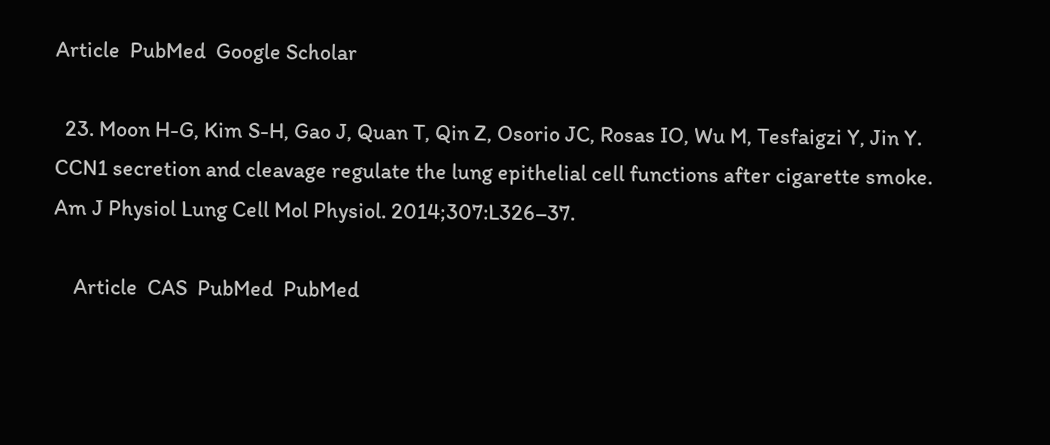Article  PubMed  Google Scholar

  23. Moon H-G, Kim S-H, Gao J, Quan T, Qin Z, Osorio JC, Rosas IO, Wu M, Tesfaigzi Y, Jin Y. CCN1 secretion and cleavage regulate the lung epithelial cell functions after cigarette smoke. Am J Physiol Lung Cell Mol Physiol. 2014;307:L326–37.

    Article  CAS  PubMed  PubMed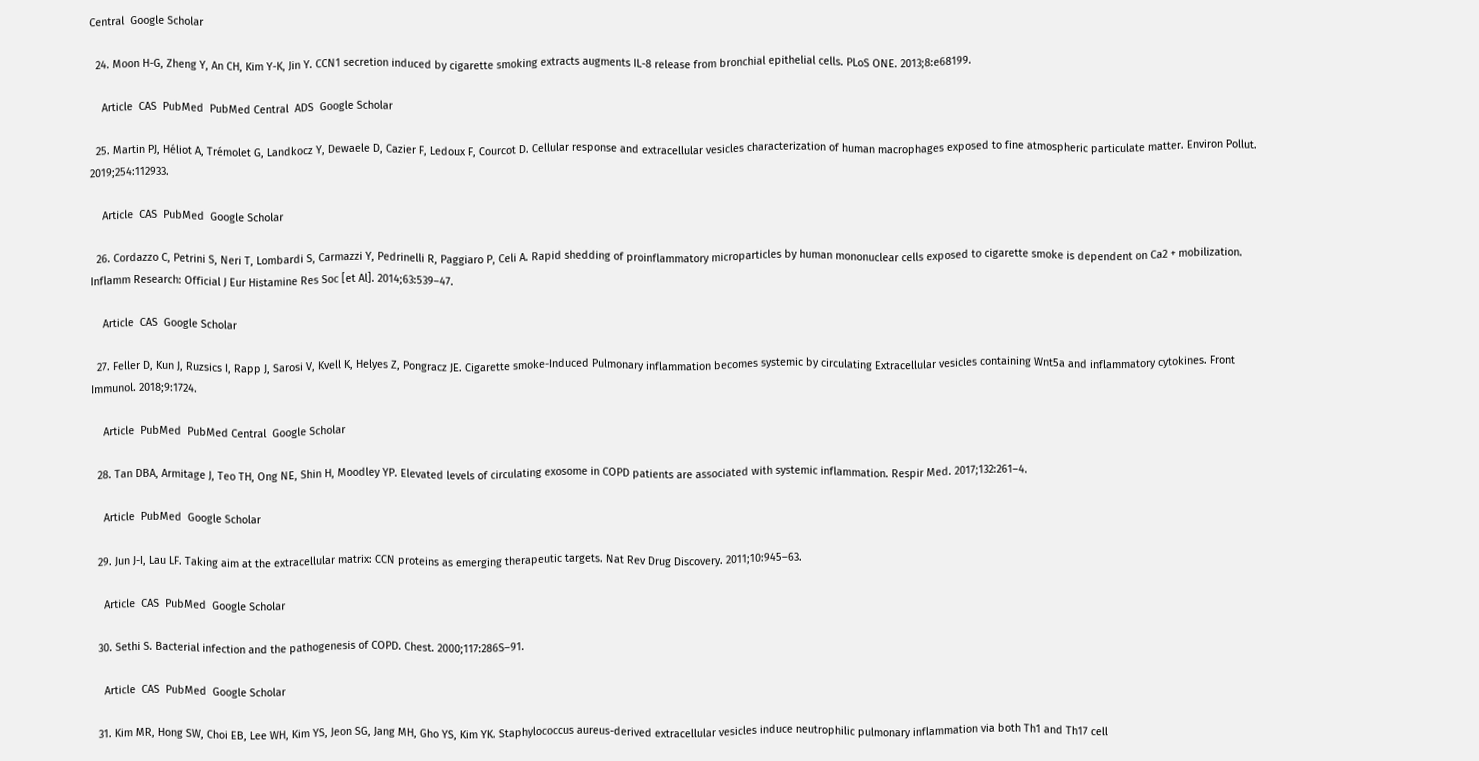Central  Google Scholar

  24. Moon H-G, Zheng Y, An CH, Kim Y-K, Jin Y. CCN1 secretion induced by cigarette smoking extracts augments IL-8 release from bronchial epithelial cells. PLoS ONE. 2013;8:e68199.

    Article  CAS  PubMed  PubMed Central  ADS  Google Scholar

  25. Martin PJ, Héliot A, Trémolet G, Landkocz Y, Dewaele D, Cazier F, Ledoux F, Courcot D. Cellular response and extracellular vesicles characterization of human macrophages exposed to fine atmospheric particulate matter. Environ Pollut. 2019;254:112933.

    Article  CAS  PubMed  Google Scholar

  26. Cordazzo C, Petrini S, Neri T, Lombardi S, Carmazzi Y, Pedrinelli R, Paggiaro P, Celi A. Rapid shedding of proinflammatory microparticles by human mononuclear cells exposed to cigarette smoke is dependent on Ca2 + mobilization. Inflamm Research: Official J Eur Histamine Res Soc [et Al]. 2014;63:539–47.

    Article  CAS  Google Scholar

  27. Feller D, Kun J, Ruzsics I, Rapp J, Sarosi V, Kvell K, Helyes Z, Pongracz JE. Cigarette smoke-Induced Pulmonary inflammation becomes systemic by circulating Extracellular vesicles containing Wnt5a and inflammatory cytokines. Front Immunol. 2018;9:1724.

    Article  PubMed  PubMed Central  Google Scholar

  28. Tan DBA, Armitage J, Teo TH, Ong NE, Shin H, Moodley YP. Elevated levels of circulating exosome in COPD patients are associated with systemic inflammation. Respir Med. 2017;132:261–4.

    Article  PubMed  Google Scholar

  29. Jun J-I, Lau LF. Taking aim at the extracellular matrix: CCN proteins as emerging therapeutic targets. Nat Rev Drug Discovery. 2011;10:945–63.

    Article  CAS  PubMed  Google Scholar

  30. Sethi S. Bacterial infection and the pathogenesis of COPD. Chest. 2000;117:286S–91.

    Article  CAS  PubMed  Google Scholar

  31. Kim MR, Hong SW, Choi EB, Lee WH, Kim YS, Jeon SG, Jang MH, Gho YS, Kim YK. Staphylococcus aureus-derived extracellular vesicles induce neutrophilic pulmonary inflammation via both Th1 and Th17 cell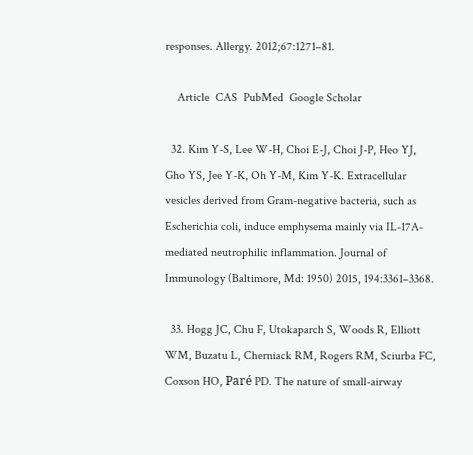responses. Allergy. 2012;67:1271–81.

    Article  CAS  PubMed  Google Scholar

  32. Kim Y-S, Lee W-H, Choi E-J, Choi J-P, Heo YJ, Gho YS, Jee Y-K, Oh Y-M, Kim Y-K. Extracellular vesicles derived from Gram-negative bacteria, such as Escherichia coli, induce emphysema mainly via IL-17A-mediated neutrophilic inflammation. Journal of Immunology (Baltimore, Md: 1950) 2015, 194:3361–3368.

  33. Hogg JC, Chu F, Utokaparch S, Woods R, Elliott WM, Buzatu L, Cherniack RM, Rogers RM, Sciurba FC, Coxson HO, Paré PD. The nature of small-airway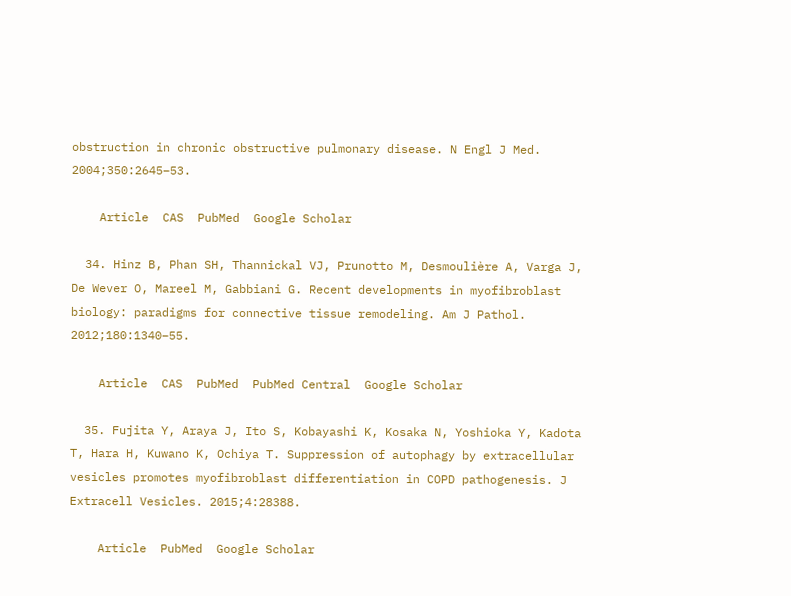obstruction in chronic obstructive pulmonary disease. N Engl J Med. 2004;350:2645–53.

    Article  CAS  PubMed  Google Scholar

  34. Hinz B, Phan SH, Thannickal VJ, Prunotto M, Desmoulière A, Varga J, De Wever O, Mareel M, Gabbiani G. Recent developments in myofibroblast biology: paradigms for connective tissue remodeling. Am J Pathol. 2012;180:1340–55.

    Article  CAS  PubMed  PubMed Central  Google Scholar

  35. Fujita Y, Araya J, Ito S, Kobayashi K, Kosaka N, Yoshioka Y, Kadota T, Hara H, Kuwano K, Ochiya T. Suppression of autophagy by extracellular vesicles promotes myofibroblast differentiation in COPD pathogenesis. J Extracell Vesicles. 2015;4:28388.

    Article  PubMed  Google Scholar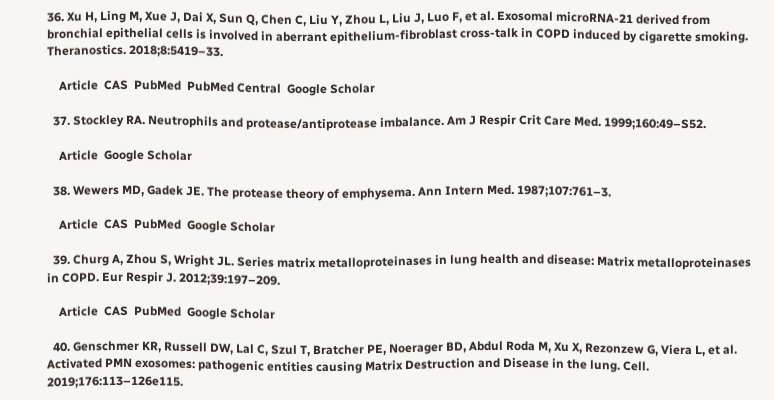36. Xu H, Ling M, Xue J, Dai X, Sun Q, Chen C, Liu Y, Zhou L, Liu J, Luo F, et al. Exosomal microRNA-21 derived from bronchial epithelial cells is involved in aberrant epithelium-fibroblast cross-talk in COPD induced by cigarette smoking. Theranostics. 2018;8:5419–33.

    Article  CAS  PubMed  PubMed Central  Google Scholar

  37. Stockley RA. Neutrophils and protease/antiprotease imbalance. Am J Respir Crit Care Med. 1999;160:49–S52.

    Article  Google Scholar

  38. Wewers MD, Gadek JE. The protease theory of emphysema. Ann Intern Med. 1987;107:761–3.

    Article  CAS  PubMed  Google Scholar

  39. Churg A, Zhou S, Wright JL. Series matrix metalloproteinases in lung health and disease: Matrix metalloproteinases in COPD. Eur Respir J. 2012;39:197–209.

    Article  CAS  PubMed  Google Scholar

  40. Genschmer KR, Russell DW, Lal C, Szul T, Bratcher PE, Noerager BD, Abdul Roda M, Xu X, Rezonzew G, Viera L, et al. Activated PMN exosomes: pathogenic entities causing Matrix Destruction and Disease in the lung. Cell. 2019;176:113–126e115.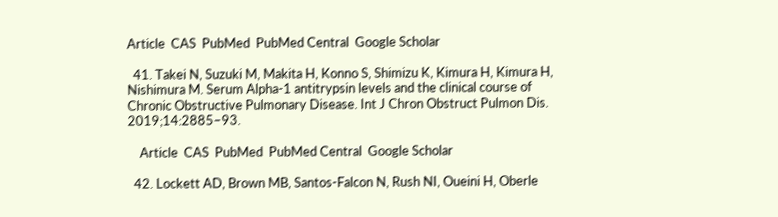Article  CAS  PubMed  PubMed Central  Google Scholar

  41. Takei N, Suzuki M, Makita H, Konno S, Shimizu K, Kimura H, Kimura H, Nishimura M. Serum Alpha-1 antitrypsin levels and the clinical course of Chronic Obstructive Pulmonary Disease. Int J Chron Obstruct Pulmon Dis. 2019;14:2885–93.

    Article  CAS  PubMed  PubMed Central  Google Scholar

  42. Lockett AD, Brown MB, Santos-Falcon N, Rush NI, Oueini H, Oberle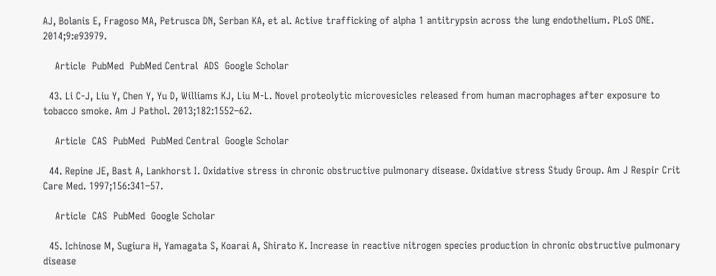AJ, Bolanis E, Fragoso MA, Petrusca DN, Serban KA, et al. Active trafficking of alpha 1 antitrypsin across the lung endothelium. PLoS ONE. 2014;9:e93979.

    Article  PubMed  PubMed Central  ADS  Google Scholar

  43. Li C-J, Liu Y, Chen Y, Yu D, Williams KJ, Liu M-L. Novel proteolytic microvesicles released from human macrophages after exposure to tobacco smoke. Am J Pathol. 2013;182:1552–62.

    Article  CAS  PubMed  PubMed Central  Google Scholar

  44. Repine JE, Bast A, Lankhorst I. Oxidative stress in chronic obstructive pulmonary disease. Oxidative stress Study Group. Am J Respir Crit Care Med. 1997;156:341–57.

    Article  CAS  PubMed  Google Scholar

  45. Ichinose M, Sugiura H, Yamagata S, Koarai A, Shirato K. Increase in reactive nitrogen species production in chronic obstructive pulmonary disease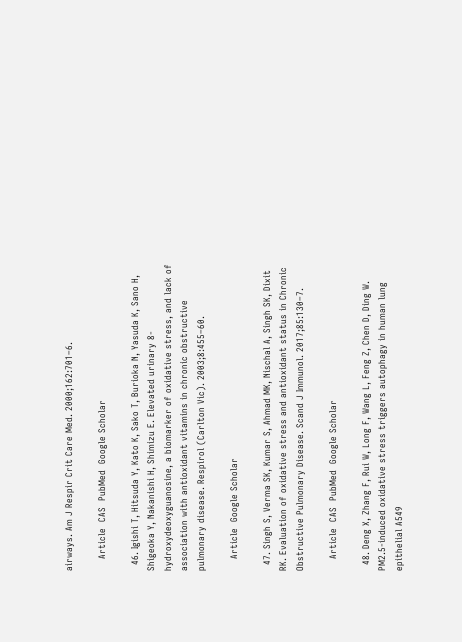airways. Am J Respir Crit Care Med. 2000;162:701–6.

    Article  CAS  PubMed  Google Scholar

  46. Igishi T, Hitsuda Y, Kato K, Sako T, Burioka N, Yasuda K, Sano H, Shigeoka Y, Nakanishi H, Shimizu E. Elevated urinary 8-hydroxydeoxyguanosine, a biomarker of oxidative stress, and lack of association with antioxidant vitamins in chronic obstructive pulmonary disease. Respirol (Carlton Vic). 2003;8:455–60.

    Article  Google Scholar

  47. Singh S, Verma SK, Kumar S, Ahmad MK, Nischal A, Singh SK, Dixit RK. Evaluation of oxidative stress and antioxidant status in Chronic Obstructive Pulmonary Disease. Scand J Immunol. 2017;85:130–7.

    Article  CAS  PubMed  Google Scholar

  48. Deng X, Zhang F, Rui W, Long F, Wang L, Feng Z, Chen D, Ding W. PM2.5-induced oxidative stress triggers autophagy in human lung epithelial A549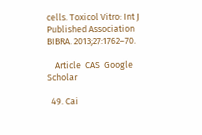cells. Toxicol Vitro: Int J Published Association BIBRA. 2013;27:1762–70.

    Article  CAS  Google Scholar

  49. Cai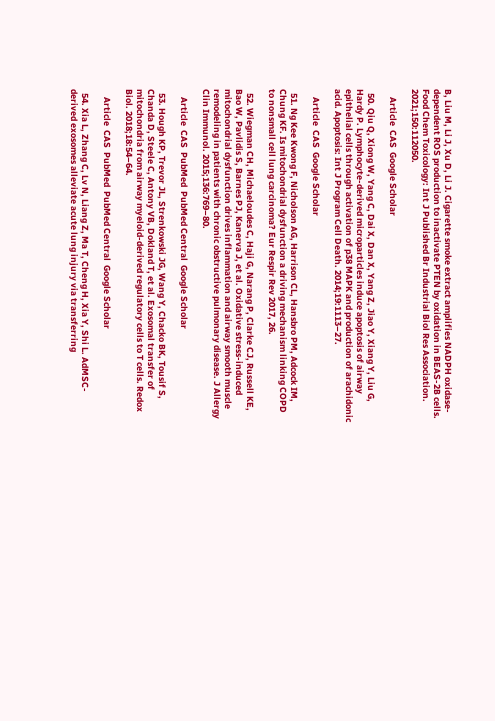B, Liu M, Li J, Xu D, Li J. Cigarette smoke extract amplifies NADPH oxidase-dependent ROS production to inactivate PTEN by oxidation in BEAS-2B cells. Food Chem Toxicology: Int J Published Br Industrial Biol Res Association. 2021;150:112050.

    Article  CAS  Google Scholar

  50. Qiu Q, Xiong W, Yang C, Dai X, Dan X, Yang Z, Jiao Y, Xiang Y, Liu G, Hardy P. Lymphocyte-derived microparticles induce apoptosis of airway epithelial cells through activation of p38 MAPK and production of arachidonic acid. Apoptosis: Int J Program Cell Death. 2014;19:1113–27.

    Article  CAS  Google Scholar

  51. Ng Kee Kwong F, Nicholson AG, Harrison CL, Hansbro PM, Adcock IM, Chung KF. Is mitochondrial dysfunction a driving mechanism linking COPD to nonsmall cell lung carcinoma? Eur Respir Rev 2017, 26.

  52. Wiegman CH, Michaeloudes C, Haji G, Narang P, Clarke CJ, Russell KE, Bao W, Pavlidis S, Barnes PJ, Kanerva J, et al. Oxidative stress-induced mitochondrial dysfunction drives inflammation and airway smooth muscle remodeling in patients with chronic obstructive pulmonary disease. J Allergy Clin Immunol. 2015;136:769–80.

    Article  CAS  PubMed  PubMed Central  Google Scholar

  53. Hough KP, Trevor JL, Strenkowski JG, Wang Y, Chacko BK, Tousif S, Chanda D, Steele C, Antony VB, Dokland T, et al. Exosomal transfer of mitochondria from airway myeloid-derived regulatory cells to T cells. Redox Biol. 2018;18:54–64.

    Article  CAS  PubMed  PubMed Central  Google Scholar

  54. Xia L, Zhang C, Lv N, Liang Z, Ma T, Cheng H, Xia Y, Shi L. AdMSC-derived exosomes alleviate acute lung injury via transferring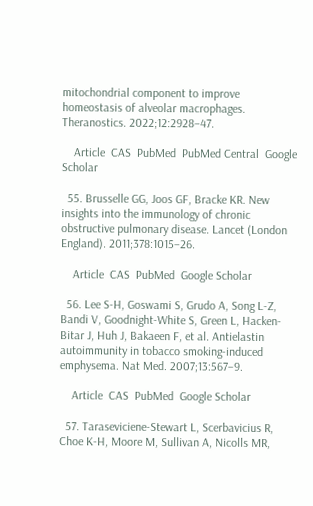mitochondrial component to improve homeostasis of alveolar macrophages. Theranostics. 2022;12:2928–47.

    Article  CAS  PubMed  PubMed Central  Google Scholar

  55. Brusselle GG, Joos GF, Bracke KR. New insights into the immunology of chronic obstructive pulmonary disease. Lancet (London England). 2011;378:1015–26.

    Article  CAS  PubMed  Google Scholar

  56. Lee S-H, Goswami S, Grudo A, Song L-Z, Bandi V, Goodnight-White S, Green L, Hacken-Bitar J, Huh J, Bakaeen F, et al. Antielastin autoimmunity in tobacco smoking-induced emphysema. Nat Med. 2007;13:567–9.

    Article  CAS  PubMed  Google Scholar

  57. Taraseviciene-Stewart L, Scerbavicius R, Choe K-H, Moore M, Sullivan A, Nicolls MR,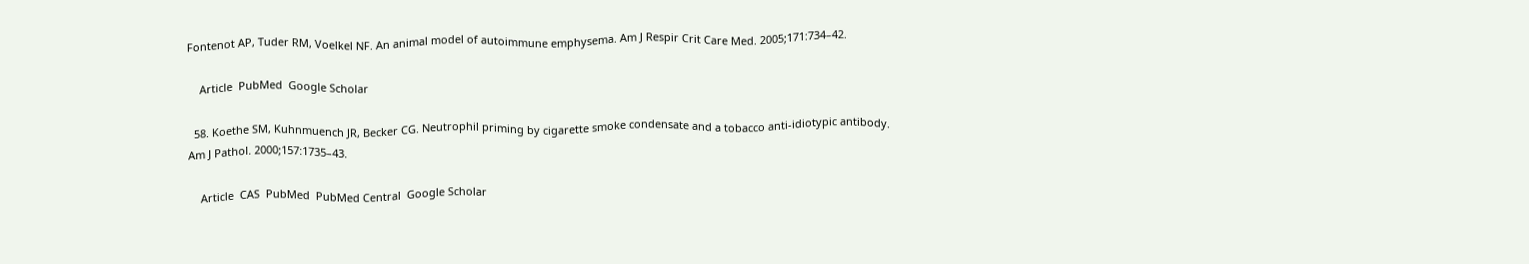Fontenot AP, Tuder RM, Voelkel NF. An animal model of autoimmune emphysema. Am J Respir Crit Care Med. 2005;171:734–42.

    Article  PubMed  Google Scholar

  58. Koethe SM, Kuhnmuench JR, Becker CG. Neutrophil priming by cigarette smoke condensate and a tobacco anti-idiotypic antibody. Am J Pathol. 2000;157:1735–43.

    Article  CAS  PubMed  PubMed Central  Google Scholar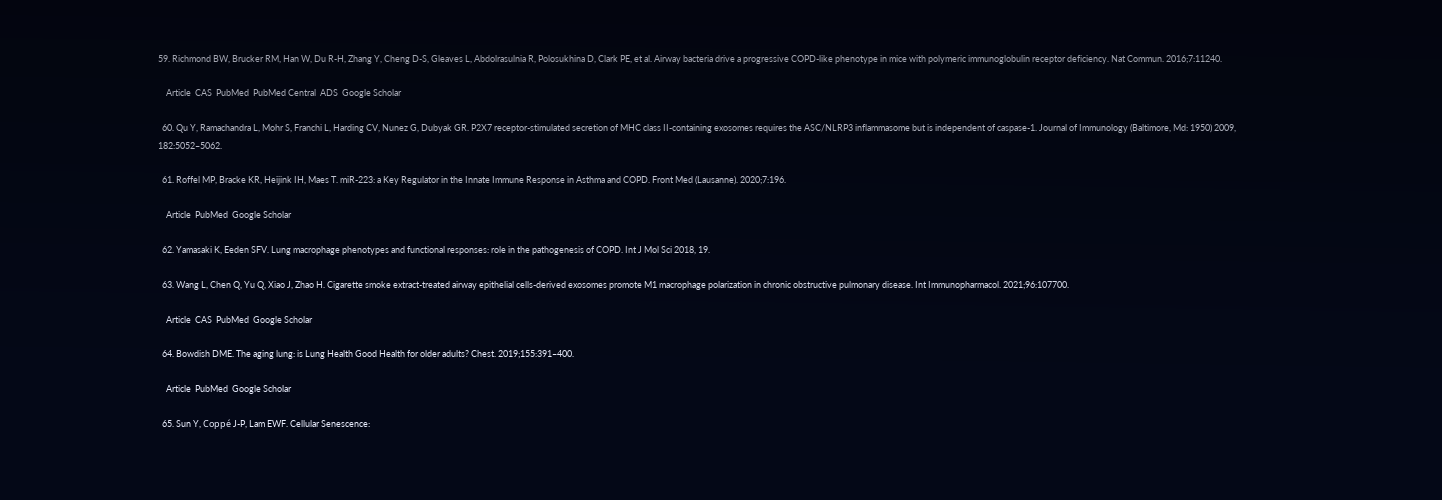59. Richmond BW, Brucker RM, Han W, Du R-H, Zhang Y, Cheng D-S, Gleaves L, Abdolrasulnia R, Polosukhina D, Clark PE, et al. Airway bacteria drive a progressive COPD-like phenotype in mice with polymeric immunoglobulin receptor deficiency. Nat Commun. 2016;7:11240.

    Article  CAS  PubMed  PubMed Central  ADS  Google Scholar

  60. Qu Y, Ramachandra L, Mohr S, Franchi L, Harding CV, Nunez G, Dubyak GR. P2X7 receptor-stimulated secretion of MHC class II-containing exosomes requires the ASC/NLRP3 inflammasome but is independent of caspase-1. Journal of Immunology (Baltimore, Md: 1950) 2009, 182:5052–5062.

  61. Roffel MP, Bracke KR, Heijink IH, Maes T. miR-223: a Key Regulator in the Innate Immune Response in Asthma and COPD. Front Med (Lausanne). 2020;7:196.

    Article  PubMed  Google Scholar

  62. Yamasaki K, Eeden SFV. Lung macrophage phenotypes and functional responses: role in the pathogenesis of COPD. Int J Mol Sci 2018, 19.

  63. Wang L, Chen Q, Yu Q, Xiao J, Zhao H. Cigarette smoke extract-treated airway epithelial cells-derived exosomes promote M1 macrophage polarization in chronic obstructive pulmonary disease. Int Immunopharmacol. 2021;96:107700.

    Article  CAS  PubMed  Google Scholar

  64. Bowdish DME. The aging lung: is Lung Health Good Health for older adults? Chest. 2019;155:391–400.

    Article  PubMed  Google Scholar

  65. Sun Y, Coppé J-P, Lam EWF. Cellular Senescence: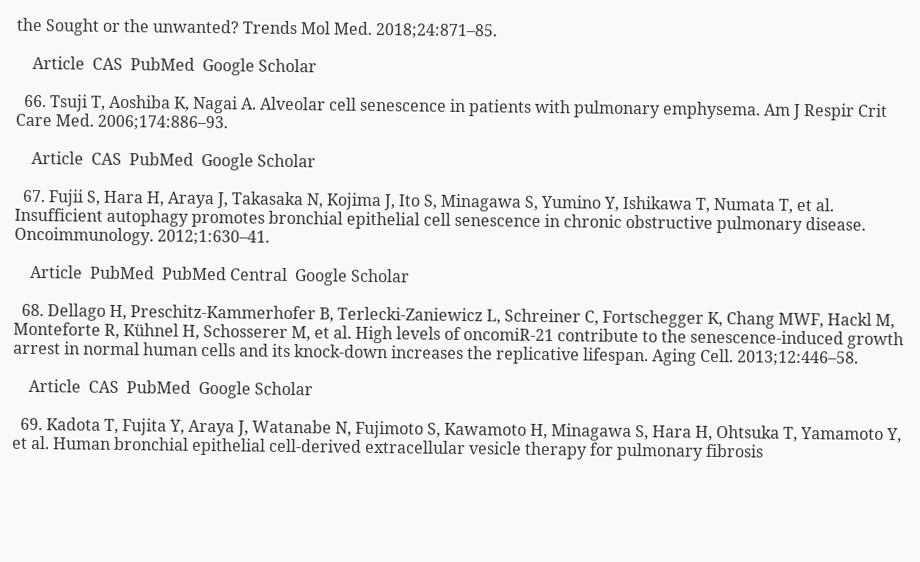the Sought or the unwanted? Trends Mol Med. 2018;24:871–85.

    Article  CAS  PubMed  Google Scholar

  66. Tsuji T, Aoshiba K, Nagai A. Alveolar cell senescence in patients with pulmonary emphysema. Am J Respir Crit Care Med. 2006;174:886–93.

    Article  CAS  PubMed  Google Scholar

  67. Fujii S, Hara H, Araya J, Takasaka N, Kojima J, Ito S, Minagawa S, Yumino Y, Ishikawa T, Numata T, et al. Insufficient autophagy promotes bronchial epithelial cell senescence in chronic obstructive pulmonary disease. Oncoimmunology. 2012;1:630–41.

    Article  PubMed  PubMed Central  Google Scholar

  68. Dellago H, Preschitz-Kammerhofer B, Terlecki-Zaniewicz L, Schreiner C, Fortschegger K, Chang MWF, Hackl M, Monteforte R, Kühnel H, Schosserer M, et al. High levels of oncomiR-21 contribute to the senescence-induced growth arrest in normal human cells and its knock-down increases the replicative lifespan. Aging Cell. 2013;12:446–58.

    Article  CAS  PubMed  Google Scholar

  69. Kadota T, Fujita Y, Araya J, Watanabe N, Fujimoto S, Kawamoto H, Minagawa S, Hara H, Ohtsuka T, Yamamoto Y, et al. Human bronchial epithelial cell-derived extracellular vesicle therapy for pulmonary fibrosis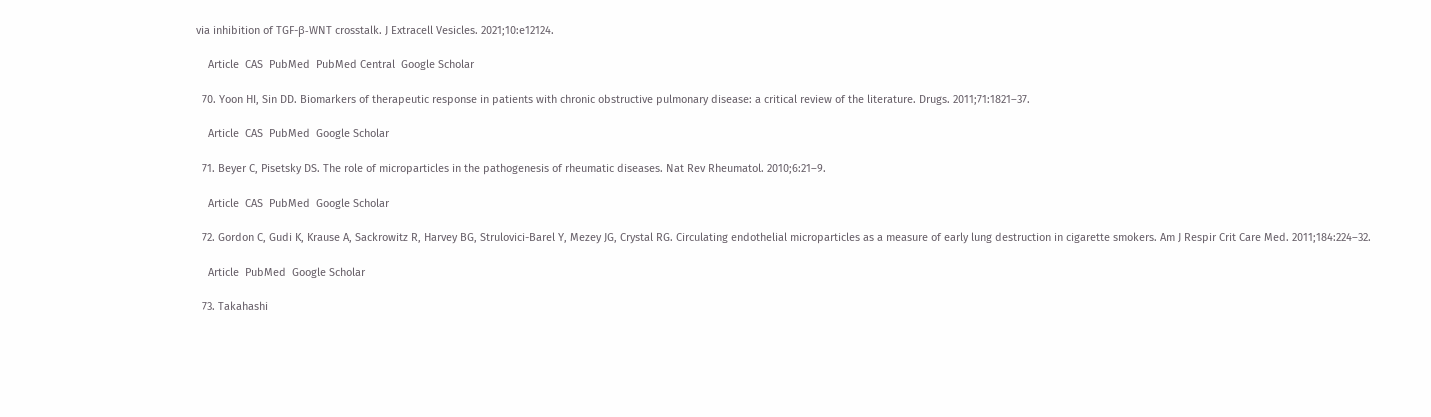via inhibition of TGF-β-WNT crosstalk. J Extracell Vesicles. 2021;10:e12124.

    Article  CAS  PubMed  PubMed Central  Google Scholar

  70. Yoon HI, Sin DD. Biomarkers of therapeutic response in patients with chronic obstructive pulmonary disease: a critical review of the literature. Drugs. 2011;71:1821–37.

    Article  CAS  PubMed  Google Scholar

  71. Beyer C, Pisetsky DS. The role of microparticles in the pathogenesis of rheumatic diseases. Nat Rev Rheumatol. 2010;6:21–9.

    Article  CAS  PubMed  Google Scholar

  72. Gordon C, Gudi K, Krause A, Sackrowitz R, Harvey BG, Strulovici-Barel Y, Mezey JG, Crystal RG. Circulating endothelial microparticles as a measure of early lung destruction in cigarette smokers. Am J Respir Crit Care Med. 2011;184:224–32.

    Article  PubMed  Google Scholar

  73. Takahashi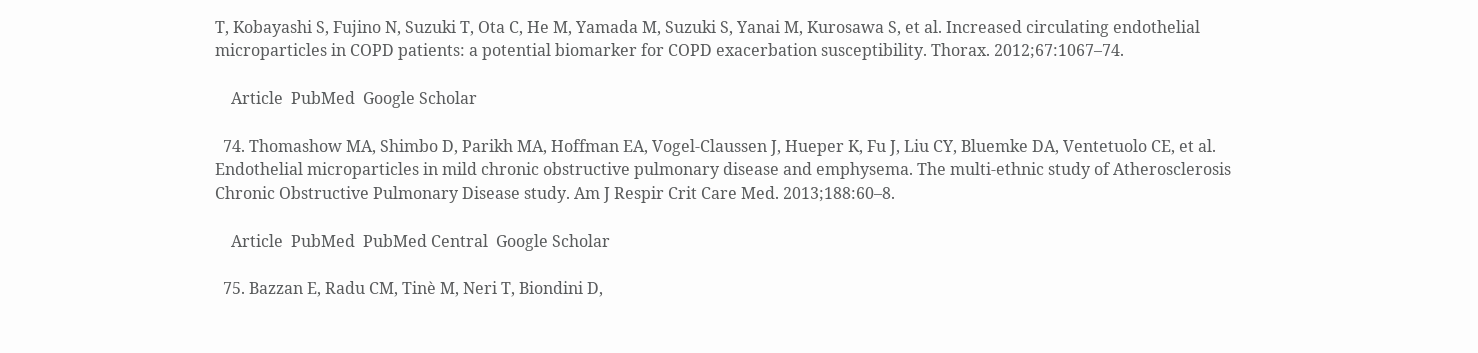T, Kobayashi S, Fujino N, Suzuki T, Ota C, He M, Yamada M, Suzuki S, Yanai M, Kurosawa S, et al. Increased circulating endothelial microparticles in COPD patients: a potential biomarker for COPD exacerbation susceptibility. Thorax. 2012;67:1067–74.

    Article  PubMed  Google Scholar

  74. Thomashow MA, Shimbo D, Parikh MA, Hoffman EA, Vogel-Claussen J, Hueper K, Fu J, Liu CY, Bluemke DA, Ventetuolo CE, et al. Endothelial microparticles in mild chronic obstructive pulmonary disease and emphysema. The multi-ethnic study of Atherosclerosis Chronic Obstructive Pulmonary Disease study. Am J Respir Crit Care Med. 2013;188:60–8.

    Article  PubMed  PubMed Central  Google Scholar

  75. Bazzan E, Radu CM, Tinè M, Neri T, Biondini D,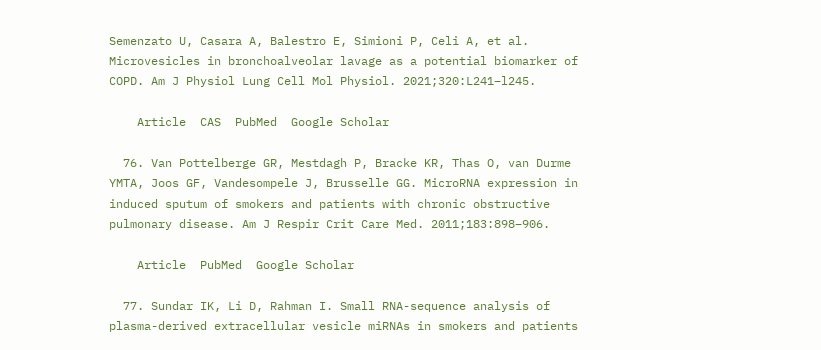Semenzato U, Casara A, Balestro E, Simioni P, Celi A, et al. Microvesicles in bronchoalveolar lavage as a potential biomarker of COPD. Am J Physiol Lung Cell Mol Physiol. 2021;320:L241–l245.

    Article  CAS  PubMed  Google Scholar

  76. Van Pottelberge GR, Mestdagh P, Bracke KR, Thas O, van Durme YMTA, Joos GF, Vandesompele J, Brusselle GG. MicroRNA expression in induced sputum of smokers and patients with chronic obstructive pulmonary disease. Am J Respir Crit Care Med. 2011;183:898–906.

    Article  PubMed  Google Scholar

  77. Sundar IK, Li D, Rahman I. Small RNA-sequence analysis of plasma-derived extracellular vesicle miRNAs in smokers and patients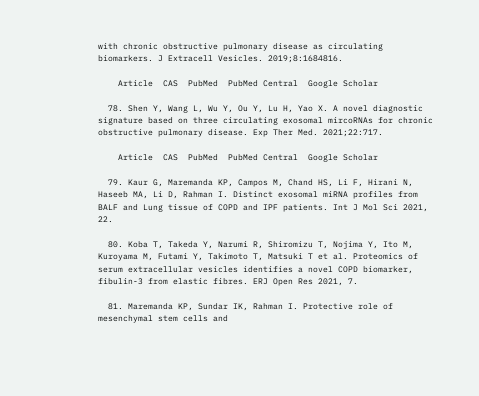with chronic obstructive pulmonary disease as circulating biomarkers. J Extracell Vesicles. 2019;8:1684816.

    Article  CAS  PubMed  PubMed Central  Google Scholar

  78. Shen Y, Wang L, Wu Y, Ou Y, Lu H, Yao X. A novel diagnostic signature based on three circulating exosomal mircoRNAs for chronic obstructive pulmonary disease. Exp Ther Med. 2021;22:717.

    Article  CAS  PubMed  PubMed Central  Google Scholar

  79. Kaur G, Maremanda KP, Campos M, Chand HS, Li F, Hirani N, Haseeb MA, Li D, Rahman I. Distinct exosomal miRNA profiles from BALF and Lung tissue of COPD and IPF patients. Int J Mol Sci 2021, 22.

  80. Koba T, Takeda Y, Narumi R, Shiromizu T, Nojima Y, Ito M, Kuroyama M, Futami Y, Takimoto T, Matsuki T et al. Proteomics of serum extracellular vesicles identifies a novel COPD biomarker, fibulin-3 from elastic fibres. ERJ Open Res 2021, 7.

  81. Maremanda KP, Sundar IK, Rahman I. Protective role of mesenchymal stem cells and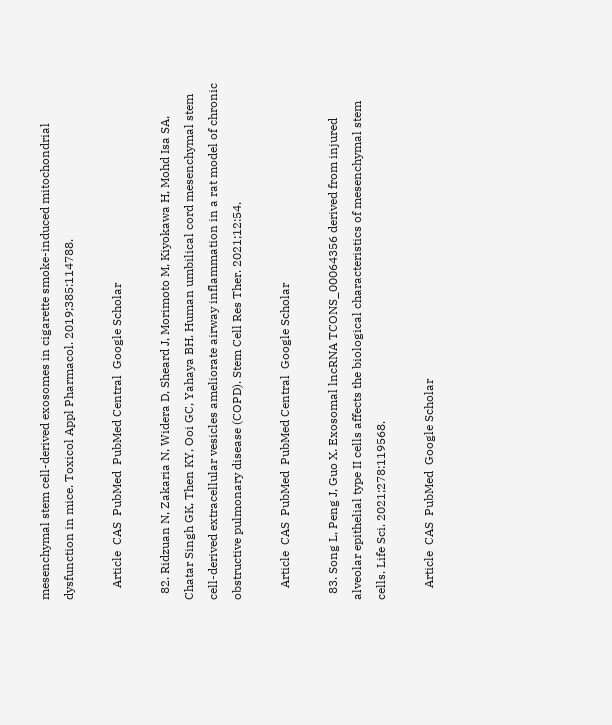mesenchymal stem cell-derived exosomes in cigarette smoke-induced mitochondrial dysfunction in mice. Toxicol Appl Pharmacol. 2019;385:114788.

    Article  CAS  PubMed  PubMed Central  Google Scholar

  82. Ridzuan N, Zakaria N, Widera D, Sheard J, Morimoto M, Kiyokawa H, Mohd Isa SA, Chatar Singh GK, Then KY, Ooi GC, Yahaya BH. Human umbilical cord mesenchymal stem cell-derived extracellular vesicles ameliorate airway inflammation in a rat model of chronic obstructive pulmonary disease (COPD). Stem Cell Res Ther. 2021;12:54.

    Article  CAS  PubMed  PubMed Central  Google Scholar

  83. Song L, Peng J, Guo X. Exosomal lncRNA TCONS_00064356 derived from injured alveolar epithelial type II cells affects the biological characteristics of mesenchymal stem cells. Life Sci. 2021;278:119568.

    Article  CAS  PubMed  Google Scholar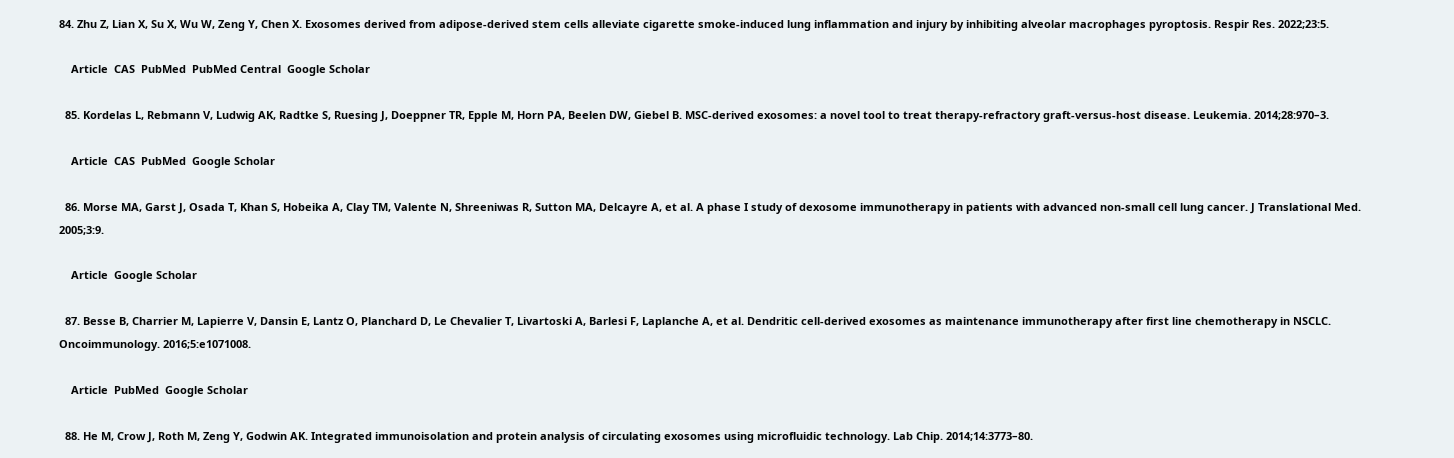84. Zhu Z, Lian X, Su X, Wu W, Zeng Y, Chen X. Exosomes derived from adipose-derived stem cells alleviate cigarette smoke-induced lung inflammation and injury by inhibiting alveolar macrophages pyroptosis. Respir Res. 2022;23:5.

    Article  CAS  PubMed  PubMed Central  Google Scholar

  85. Kordelas L, Rebmann V, Ludwig AK, Radtke S, Ruesing J, Doeppner TR, Epple M, Horn PA, Beelen DW, Giebel B. MSC-derived exosomes: a novel tool to treat therapy-refractory graft-versus-host disease. Leukemia. 2014;28:970–3.

    Article  CAS  PubMed  Google Scholar

  86. Morse MA, Garst J, Osada T, Khan S, Hobeika A, Clay TM, Valente N, Shreeniwas R, Sutton MA, Delcayre A, et al. A phase I study of dexosome immunotherapy in patients with advanced non-small cell lung cancer. J Translational Med. 2005;3:9.

    Article  Google Scholar

  87. Besse B, Charrier M, Lapierre V, Dansin E, Lantz O, Planchard D, Le Chevalier T, Livartoski A, Barlesi F, Laplanche A, et al. Dendritic cell-derived exosomes as maintenance immunotherapy after first line chemotherapy in NSCLC. Oncoimmunology. 2016;5:e1071008.

    Article  PubMed  Google Scholar

  88. He M, Crow J, Roth M, Zeng Y, Godwin AK. Integrated immunoisolation and protein analysis of circulating exosomes using microfluidic technology. Lab Chip. 2014;14:3773–80.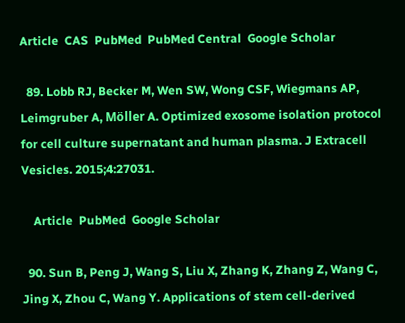Article  CAS  PubMed  PubMed Central  Google Scholar

  89. Lobb RJ, Becker M, Wen SW, Wong CSF, Wiegmans AP, Leimgruber A, Möller A. Optimized exosome isolation protocol for cell culture supernatant and human plasma. J Extracell Vesicles. 2015;4:27031.

    Article  PubMed  Google Scholar

  90. Sun B, Peng J, Wang S, Liu X, Zhang K, Zhang Z, Wang C, Jing X, Zhou C, Wang Y. Applications of stem cell-derived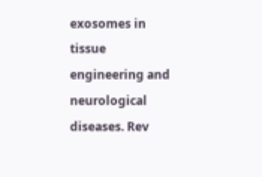exosomes in tissue engineering and neurological diseases. Rev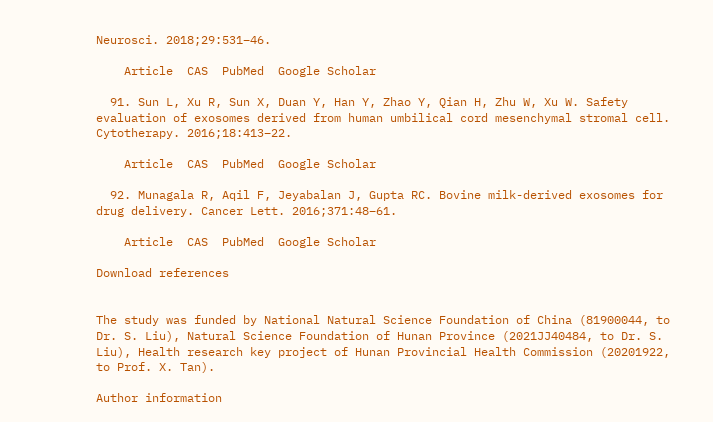Neurosci. 2018;29:531–46.

    Article  CAS  PubMed  Google Scholar

  91. Sun L, Xu R, Sun X, Duan Y, Han Y, Zhao Y, Qian H, Zhu W, Xu W. Safety evaluation of exosomes derived from human umbilical cord mesenchymal stromal cell. Cytotherapy. 2016;18:413–22.

    Article  CAS  PubMed  Google Scholar

  92. Munagala R, Aqil F, Jeyabalan J, Gupta RC. Bovine milk-derived exosomes for drug delivery. Cancer Lett. 2016;371:48–61.

    Article  CAS  PubMed  Google Scholar

Download references


The study was funded by National Natural Science Foundation of China (81900044, to Dr. S. Liu), Natural Science Foundation of Hunan Province (2021JJ40484, to Dr. S. Liu), Health research key project of Hunan Provincial Health Commission (20201922, to Prof. X. Tan).

Author information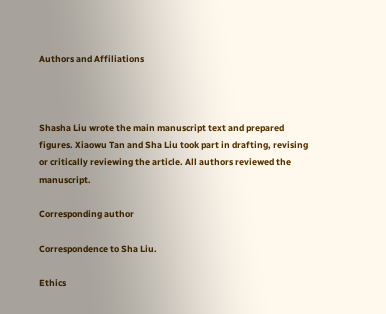Authors and Affiliations



Shasha Liu wrote the main manuscript text and prepared figures. Xiaowu Tan and Sha Liu took part in drafting, revising or critically reviewing the article. All authors reviewed the manuscript.

Corresponding author

Correspondence to Sha Liu.

Ethics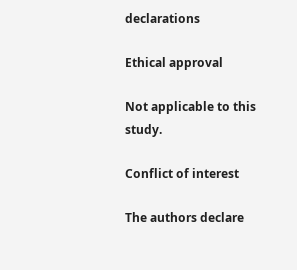declarations

Ethical approval

Not applicable to this study.

Conflict of interest

The authors declare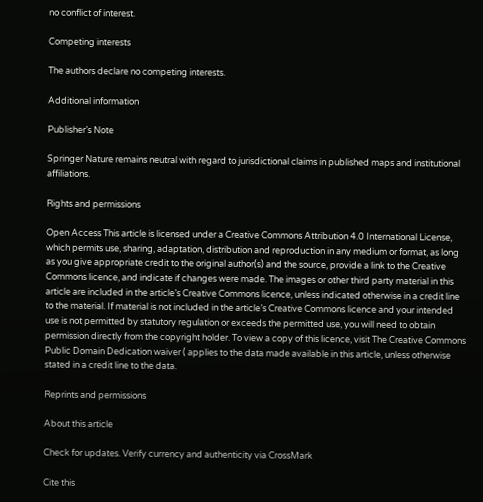no conflict of interest.

Competing interests

The authors declare no competing interests.

Additional information

Publisher’s Note

Springer Nature remains neutral with regard to jurisdictional claims in published maps and institutional affiliations.

Rights and permissions

Open Access This article is licensed under a Creative Commons Attribution 4.0 International License, which permits use, sharing, adaptation, distribution and reproduction in any medium or format, as long as you give appropriate credit to the original author(s) and the source, provide a link to the Creative Commons licence, and indicate if changes were made. The images or other third party material in this article are included in the article’s Creative Commons licence, unless indicated otherwise in a credit line to the material. If material is not included in the article’s Creative Commons licence and your intended use is not permitted by statutory regulation or exceeds the permitted use, you will need to obtain permission directly from the copyright holder. To view a copy of this licence, visit The Creative Commons Public Domain Dedication waiver ( applies to the data made available in this article, unless otherwise stated in a credit line to the data.

Reprints and permissions

About this article

Check for updates. Verify currency and authenticity via CrossMark

Cite this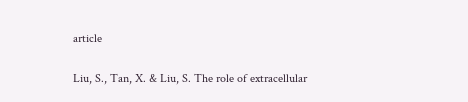article

Liu, S., Tan, X. & Liu, S. The role of extracellular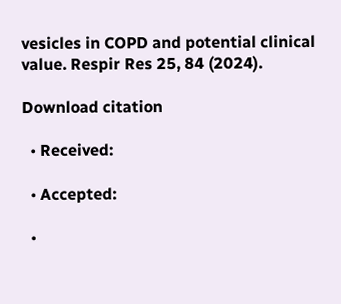vesicles in COPD and potential clinical value. Respir Res 25, 84 (2024).

Download citation

  • Received:

  • Accepted:

  •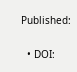Published:

  • DOI: